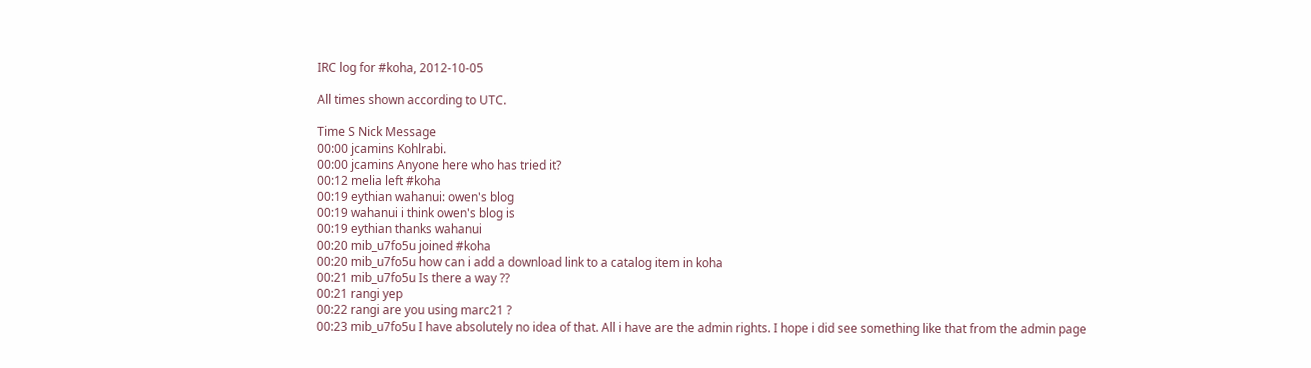IRC log for #koha, 2012-10-05

All times shown according to UTC.

Time S Nick Message
00:00 jcamins Kohlrabi.
00:00 jcamins Anyone here who has tried it?
00:12 melia left #koha
00:19 eythian wahanui: owen's blog
00:19 wahanui i think owen's blog is
00:19 eythian thanks wahanui
00:20 mib_u7fo5u joined #koha
00:20 mib_u7fo5u how can i add a download link to a catalog item in koha
00:21 mib_u7fo5u Is there a way ??
00:21 rangi yep
00:22 rangi are you using marc21 ?
00:23 mib_u7fo5u I have absolutely no idea of that. All i have are the admin rights. I hope i did see something like that from the admin page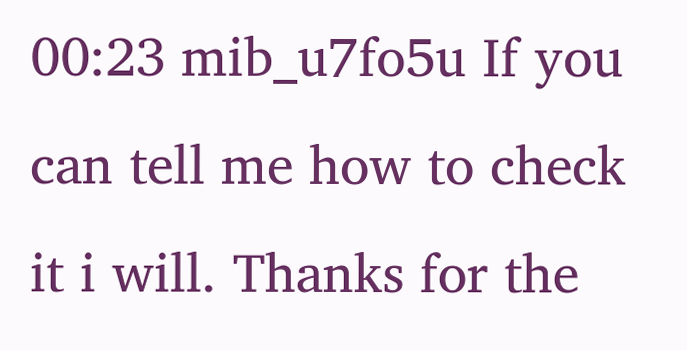00:23 mib_u7fo5u If you can tell me how to check it i will. Thanks for the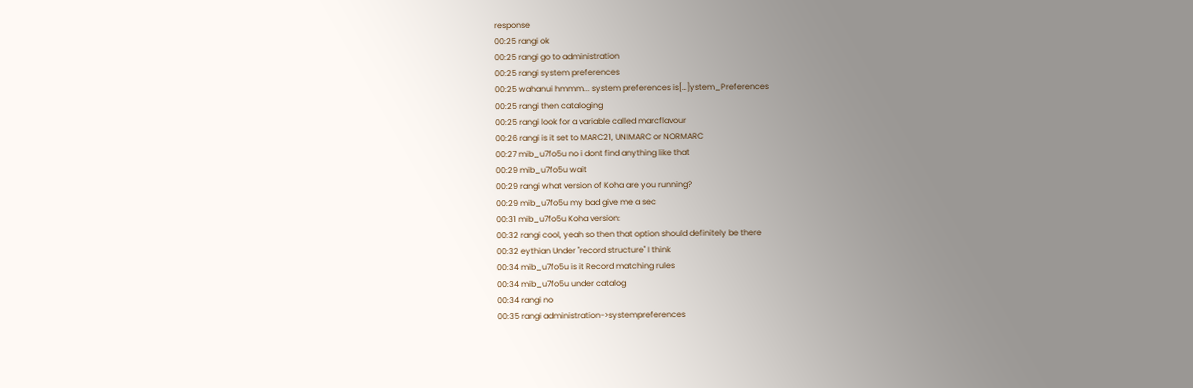response
00:25 rangi ok
00:25 rangi go to administration
00:25 rangi system preferences
00:25 wahanui hmmm... system preferences is[…]ystem_Preferences
00:25 rangi then cataloging
00:25 rangi look for a variable called marcflavour
00:26 rangi is it set to MARC21, UNIMARC or NORMARC
00:27 mib_u7fo5u no i dont find anything like that
00:29 mib_u7fo5u wait
00:29 rangi what version of Koha are you running?
00:29 mib_u7fo5u my bad give me a sec
00:31 mib_u7fo5u Koha version:
00:32 rangi cool, yeah so then that option should definitely be there
00:32 eythian Under "record structure" I think
00:34 mib_u7fo5u is it Record matching rules
00:34 mib_u7fo5u under catalog
00:34 rangi no
00:35 rangi administration->systempreferences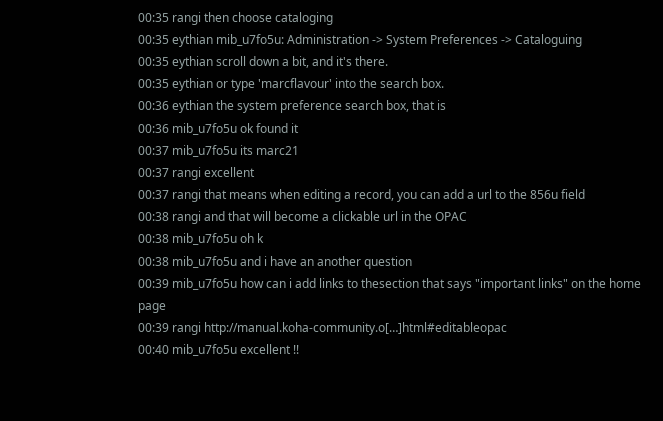00:35 rangi then choose cataloging
00:35 eythian mib_u7fo5u: Administration -> System Preferences -> Cataloguing
00:35 eythian scroll down a bit, and it's there.
00:35 eythian or type 'marcflavour' into the search box.
00:36 eythian the system preference search box, that is
00:36 mib_u7fo5u ok found it
00:37 mib_u7fo5u its marc21
00:37 rangi excellent
00:37 rangi that means when editing a record, you can add a url to the 856u field
00:38 rangi and that will become a clickable url in the OPAC
00:38 mib_u7fo5u oh k
00:38 mib_u7fo5u and i have an another question
00:39 mib_u7fo5u how can i add links to thesection that says "important links" on the home page
00:39 rangi http://manual.koha-community.o[…]html#editableopac
00:40 mib_u7fo5u excellent !!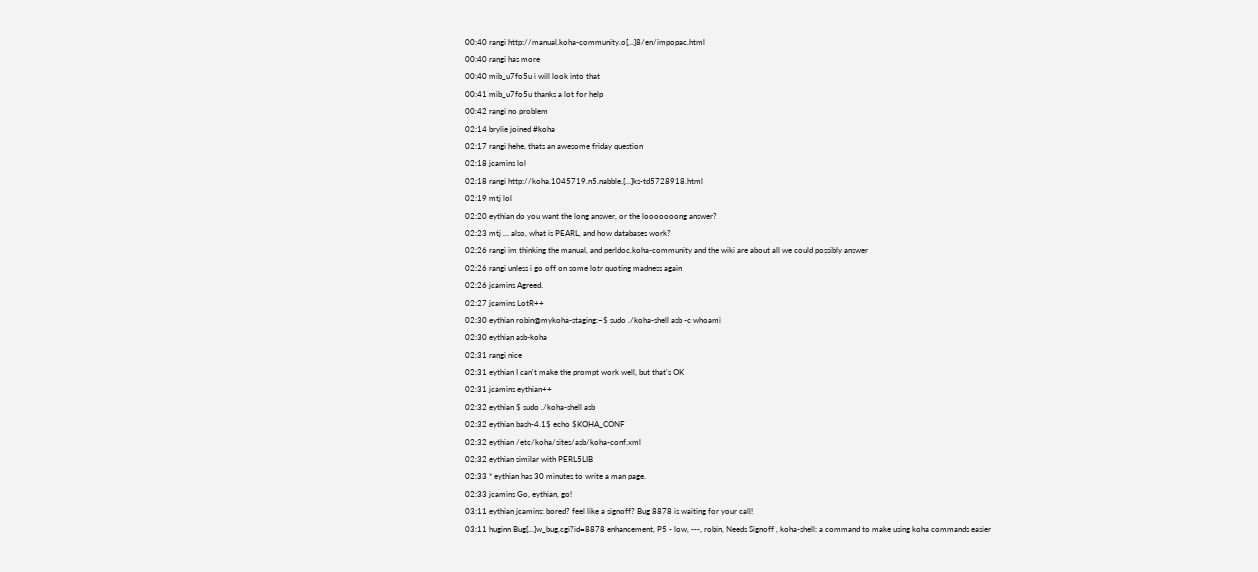00:40 rangi http://manual.koha-community.o[…]8/en/impopac.html
00:40 rangi has more
00:40 mib_u7fo5u i will look into that
00:41 mib_u7fo5u thanks a lot for help
00:42 rangi no problem
02:14 brylie joined #koha
02:17 rangi hehe, thats an awesome friday question
02:18 jcamins lol
02:18 rangi http://koha.1045719.n5.nabble.[…]ks-td5728918.html
02:19 mtj lol
02:20 eythian do you want the long answer, or the looooooong answer?
02:23 mtj … also, what is PEARL, and how databases work?
02:26 rangi im thinking the manual, and perldoc.koha-community and the wiki are about all we could possibly answer
02:26 rangi unless i go off on some lotr quoting madness again
02:26 jcamins Agreed.
02:27 jcamins LotR++
02:30 eythian robin@mykoha-staging:~$ sudo ./koha-shell asb -c whoami
02:30 eythian asb-koha
02:31 rangi nice
02:31 eythian I can't make the prompt work well, but that's OK
02:31 jcamins eythian++
02:32 eythian $ sudo ./koha-shell asb
02:32 eythian bash-4.1$ echo $KOHA_CONF
02:32 eythian /etc/koha/sites/asb/koha-conf.xml
02:32 eythian similar with PERL5LIB
02:33 * eythian has 30 minutes to write a man page.
02:33 jcamins Go, eythian, go!
03:11 eythian jcamins: bored? feel like a signoff? Bug 8878 is waiting for your call!
03:11 huginn Bug[…]w_bug.cgi?id=8878 enhancement, P5 - low, ---, robin, Needs Signoff , koha-shell: a command to make using koha commands easier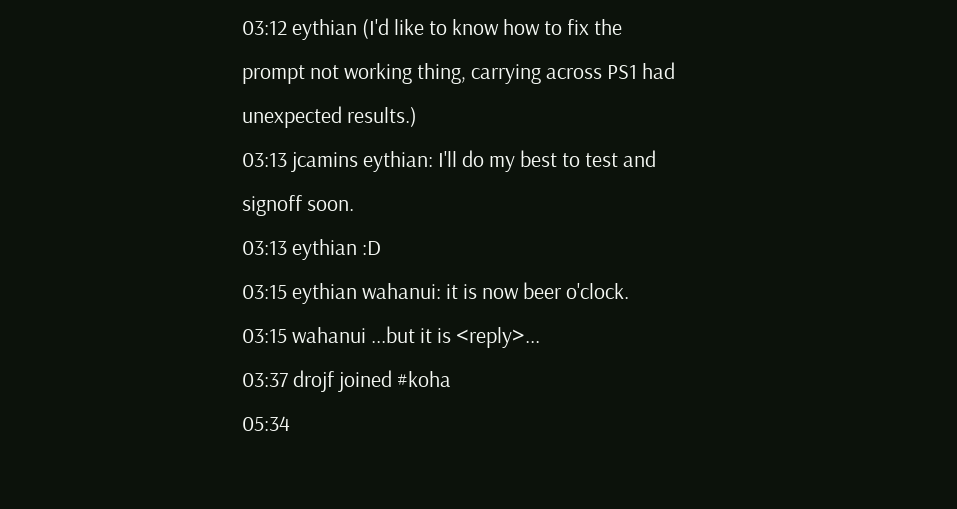03:12 eythian (I'd like to know how to fix the prompt not working thing, carrying across PS1 had unexpected results.)
03:13 jcamins eythian: I'll do my best to test and signoff soon.
03:13 eythian :D
03:15 eythian wahanui: it is now beer o'clock.
03:15 wahanui ...but it is <reply>...
03:37 drojf joined #koha
05:34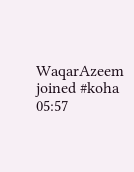WaqarAzeem joined #koha
05:57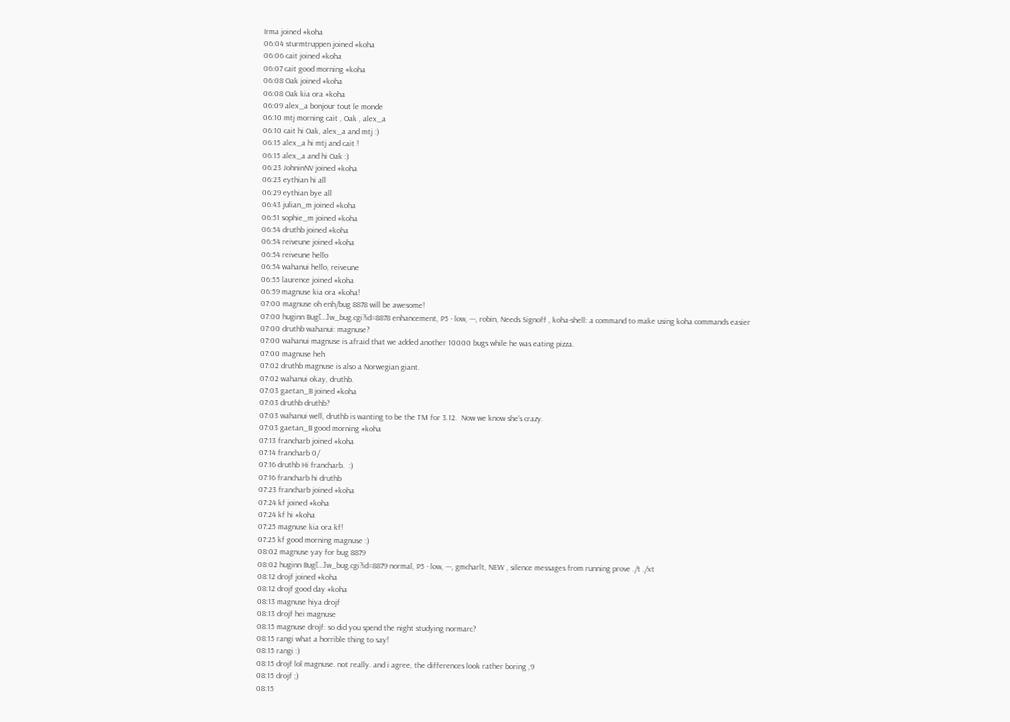Irma joined #koha
06:04 sturmtruppen joined #koha
06:06 cait joined #koha
06:07 cait good morning #koha
06:08 Oak joined #koha
06:08 Oak kia ora #koha
06:09 alex_a bonjour tout le monde
06:10 mtj morning cait , Oak , alex_a
06:10 cait hi Oak, alex_a and mtj :)
06:15 alex_a hi mtj and cait !
06:15 alex_a and hi Oak :)
06:23 JohninNV joined #koha
06:23 eythian hi all
06:29 eythian bye all
06:43 julian_m joined #koha
06:51 sophie_m joined #koha
06:54 druthb joined #koha
06:54 reiveune joined #koha
06:54 reiveune hello
06:54 wahanui hello, reiveune
06:55 laurence joined #koha
06:59 magnuse kia ora #koha!
07:00 magnuse oh enh/bug 8878 will be awesome!
07:00 huginn Bug[…]w_bug.cgi?id=8878 enhancement, P5 - low, ---, robin, Needs Signoff , koha-shell: a command to make using koha commands easier
07:00 druthb wahanui: magnuse?
07:00 wahanui magnuse is afraid that we added another 10000 bugs while he was eating pizza.
07:00 magnuse heh
07:02 druthb magnuse is also a Norwegian giant.
07:02 wahanui okay, druthb.
07:03 gaetan_B joined #koha
07:03 druthb druthb?
07:03 wahanui well, druthb is wanting to be the TM for 3.12.  Now we know she's crazy.
07:03 gaetan_B good morning #koha
07:13 francharb joined #koha
07:14 francharb 0/
07:16 druthb Hi francharb.  :)
07:16 francharb hi druthb
07:23 francharb joined #koha
07:24 kf joined #koha
07:24 kf hi #koha
07:25 magnuse kia ora kf!
07:25 kf good morning magnuse :)
08:02 magnuse yay for bug 8879
08:02 huginn Bug[…]w_bug.cgi?id=8879 normal, P5 - low, ---, gmcharlt, NEW , silence messages from running prove ./t ./xt
08:12 drojf joined #koha
08:12 drojf good day #koha
08:13 magnuse hiya drojf
08:13 drojf hei magnuse
08:15 magnuse drojf: so did you spend the night studying normarc?
08:15 rangi what a horrible thing to say!
08:15 rangi :)
08:15 drojf lol magnuse. not really. and i agree, the differences look rather boring ,9
08:15 drojf ;)
08:15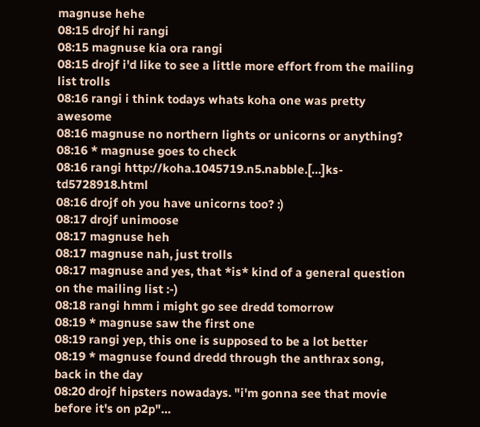magnuse hehe
08:15 drojf hi rangi
08:15 magnuse kia ora rangi
08:15 drojf i'd like to see a little more effort from the mailing list trolls
08:16 rangi i think todays whats koha one was pretty awesome
08:16 magnuse no northern lights or unicorns or anything?
08:16 * magnuse goes to check
08:16 rangi http://koha.1045719.n5.nabble.[…]ks-td5728918.html
08:16 drojf oh you have unicorns too? :)
08:17 drojf unimoose
08:17 magnuse heh
08:17 magnuse nah, just trolls
08:17 magnuse and yes, that *is* kind of a general question on the mailing list :-)
08:18 rangi hmm i might go see dredd tomorrow
08:19 * magnuse saw the first one
08:19 rangi yep, this one is supposed to be a lot better
08:19 * magnuse found dredd through the anthrax song, back in the day
08:20 drojf hipsters nowadays. "i'm gonna see that movie before it's on p2p"…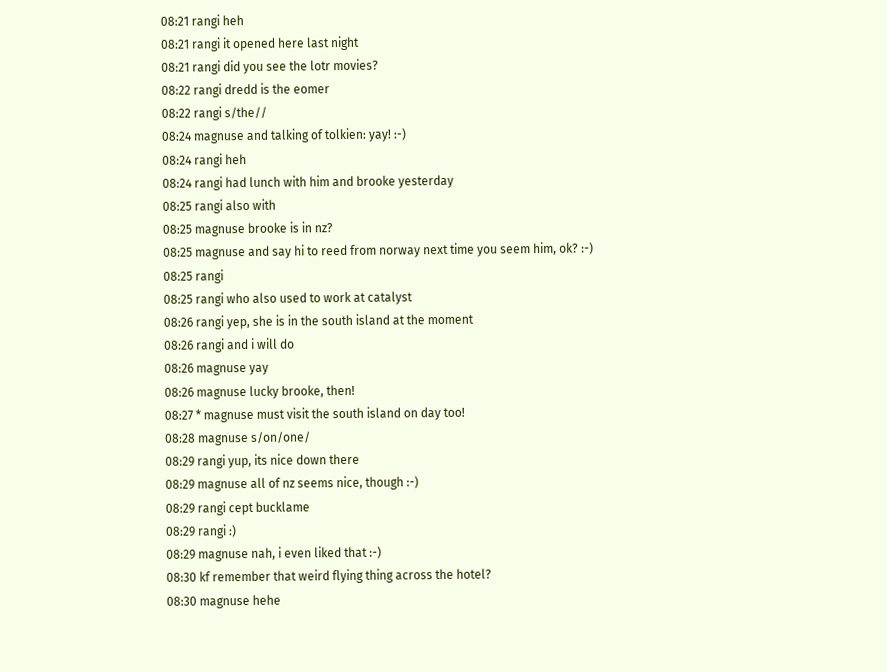08:21 rangi heh
08:21 rangi it opened here last night
08:21 rangi did you see the lotr movies?
08:22 rangi dredd is the eomer
08:22 rangi s/the//
08:24 magnuse and talking of tolkien: yay! :-)
08:24 rangi heh
08:24 rangi had lunch with him and brooke yesterday
08:25 rangi also with
08:25 magnuse brooke is in nz?
08:25 magnuse and say hi to reed from norway next time you seem him, ok? :-)
08:25 rangi
08:25 rangi who also used to work at catalyst
08:26 rangi yep, she is in the south island at the moment
08:26 rangi and i will do
08:26 magnuse yay
08:26 magnuse lucky brooke, then!
08:27 * magnuse must visit the south island on day too!
08:28 magnuse s/on/one/
08:29 rangi yup, its nice down there
08:29 magnuse all of nz seems nice, though :-)
08:29 rangi cept bucklame
08:29 rangi :)
08:29 magnuse nah, i even liked that :-)
08:30 kf remember that weird flying thing across the hotel?
08:30 magnuse hehe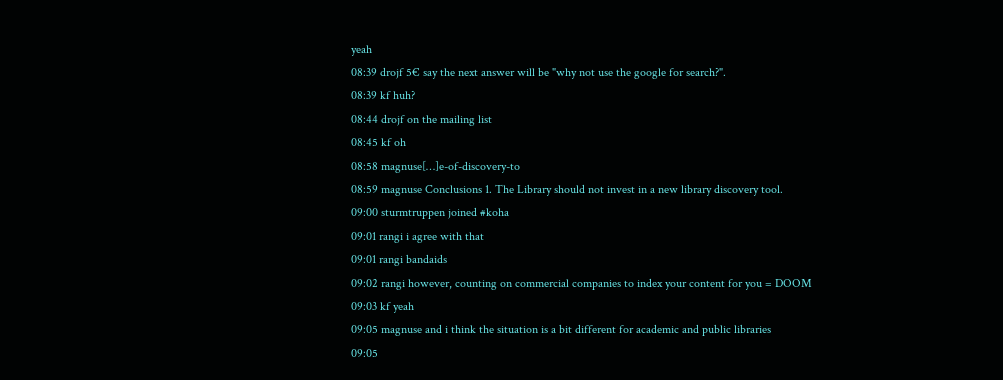yeah
08:39 drojf 5€ say the next answer will be "why not use the google for search?".
08:39 kf huh?
08:44 drojf on the mailing list
08:45 kf oh
08:58 magnuse[…]e-of-discovery-to
08:59 magnuse Conclusions 1. The Library should not invest in a new library discovery tool.
09:00 sturmtruppen joined #koha
09:01 rangi i agree with that
09:01 rangi bandaids
09:02 rangi however, counting on commercial companies to index your content for you = DOOM
09:03 kf yeah
09:05 magnuse and i think the situation is a bit different for academic and public libraries
09:05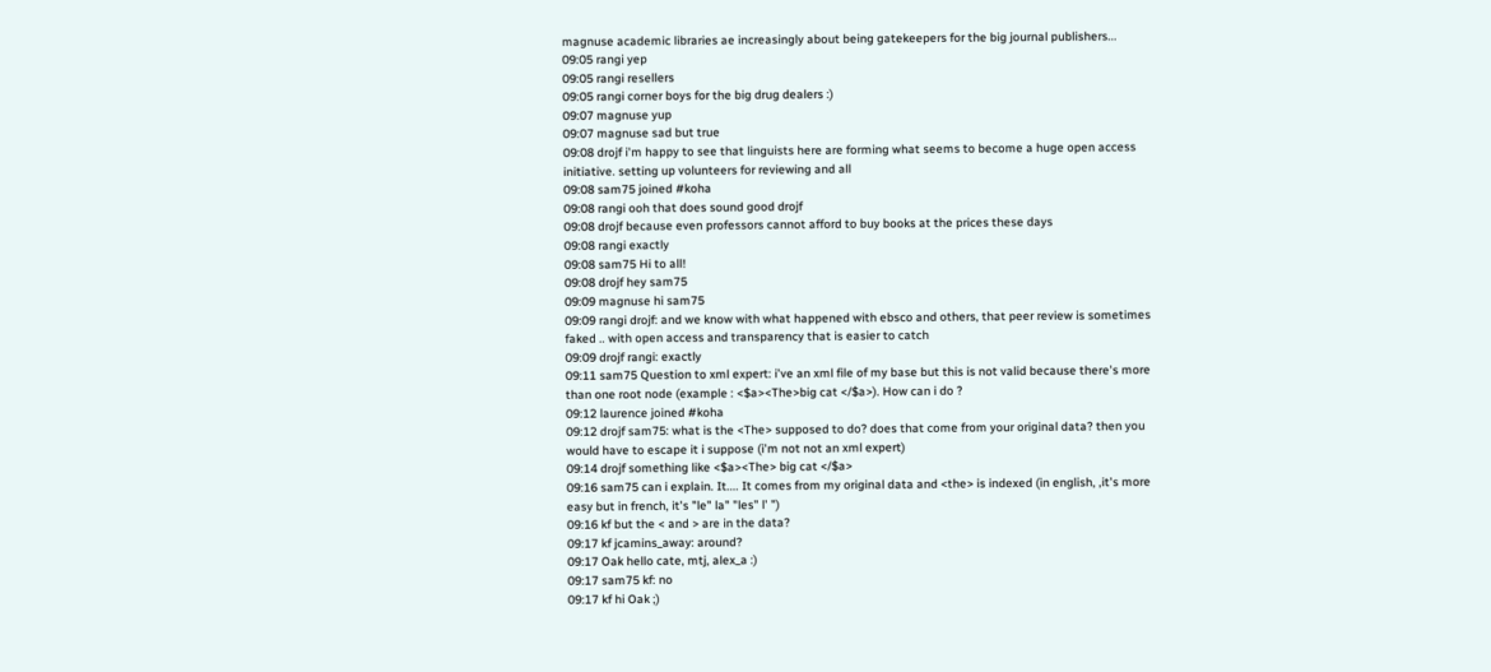magnuse academic libraries ae increasingly about being gatekeepers for the big journal publishers...
09:05 rangi yep
09:05 rangi resellers
09:05 rangi corner boys for the big drug dealers :)
09:07 magnuse yup
09:07 magnuse sad but true
09:08 drojf i'm happy to see that linguists here are forming what seems to become a huge open access initiative. setting up volunteers for reviewing and all
09:08 sam75 joined #koha
09:08 rangi ooh that does sound good drojf
09:08 drojf because even professors cannot afford to buy books at the prices these days
09:08 rangi exactly
09:08 sam75 Hi to all!
09:08 drojf hey sam75
09:09 magnuse hi sam75
09:09 rangi drojf: and we know with what happened with ebsco and others, that peer review is sometimes faked .. with open access and transparency that is easier to catch
09:09 drojf rangi: exactly
09:11 sam75 Question to xml expert: i've an xml file of my base but this is not valid because there's more than one root node (example : <$a><The>big cat </$a>). How can i do ?
09:12 laurence joined #koha
09:12 drojf sam75: what is the <The> supposed to do? does that come from your original data? then you would have to escape it i suppose (i'm not not an xml expert)
09:14 drojf something like <$a><The> big cat </$a>
09:16 sam75 can i explain. It.... It comes from my original data and <the> is indexed (in english, ,it's more easy but in french, it's "le" la" "les" l' ")
09:16 kf but the < and > are in the data?
09:17 kf jcamins_away: around?
09:17 Oak hello cate, mtj, alex_a :)
09:17 sam75 kf: no
09:17 kf hi Oak ;)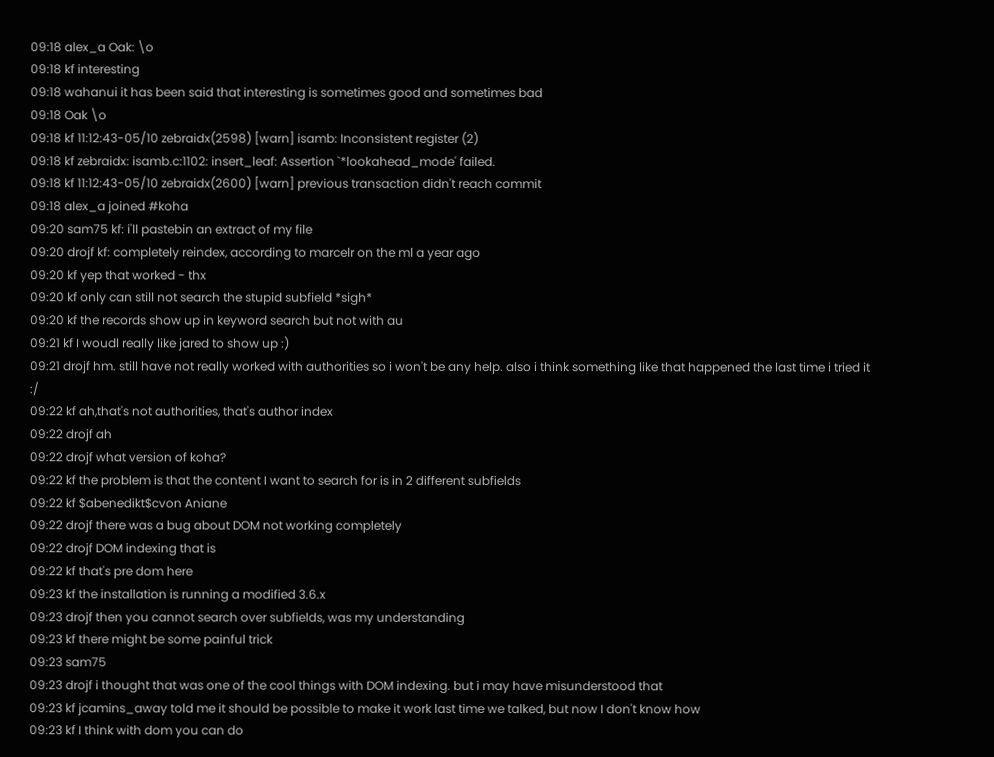09:18 alex_a Oak: \o
09:18 kf interesting
09:18 wahanui it has been said that interesting is sometimes good and sometimes bad
09:18 Oak \o
09:18 kf 11:12:43-05/10 zebraidx(2598) [warn] isamb: Inconsistent register (2)
09:18 kf zebraidx: isamb.c:1102: insert_leaf: Assertion `*lookahead_mode' failed.
09:18 kf 11:12:43-05/10 zebraidx(2600) [warn] previous transaction didn't reach commit
09:18 alex_a joined #koha
09:20 sam75 kf: i'll pastebin an extract of my file
09:20 drojf kf: completely reindex, according to marcelr on the ml a year ago
09:20 kf yep that worked - thx
09:20 kf only can still not search the stupid subfield *sigh*
09:20 kf the records show up in keyword search but not with au
09:21 kf I woudl really like jared to show up :)
09:21 drojf hm. still have not really worked with authorities so i won't be any help. also i think something like that happened the last time i tried it :/
09:22 kf ah,that's not authorities, that's author index
09:22 drojf ah
09:22 drojf what version of koha?
09:22 kf the problem is that the content I want to search for is in 2 different subfields
09:22 kf $abenedikt$cvon Aniane
09:22 drojf there was a bug about DOM not working completely
09:22 drojf DOM indexing that is
09:22 kf that's pre dom here
09:23 kf the installation is running a modified 3.6.x
09:23 drojf then you cannot search over subfields, was my understanding
09:23 kf there might be some painful trick
09:23 sam75
09:23 drojf i thought that was one of the cool things with DOM indexing. but i may have misunderstood that
09:23 kf jcamins_away told me it should be possible to make it work last time we talked, but now I don't know how
09:23 kf I think with dom you can do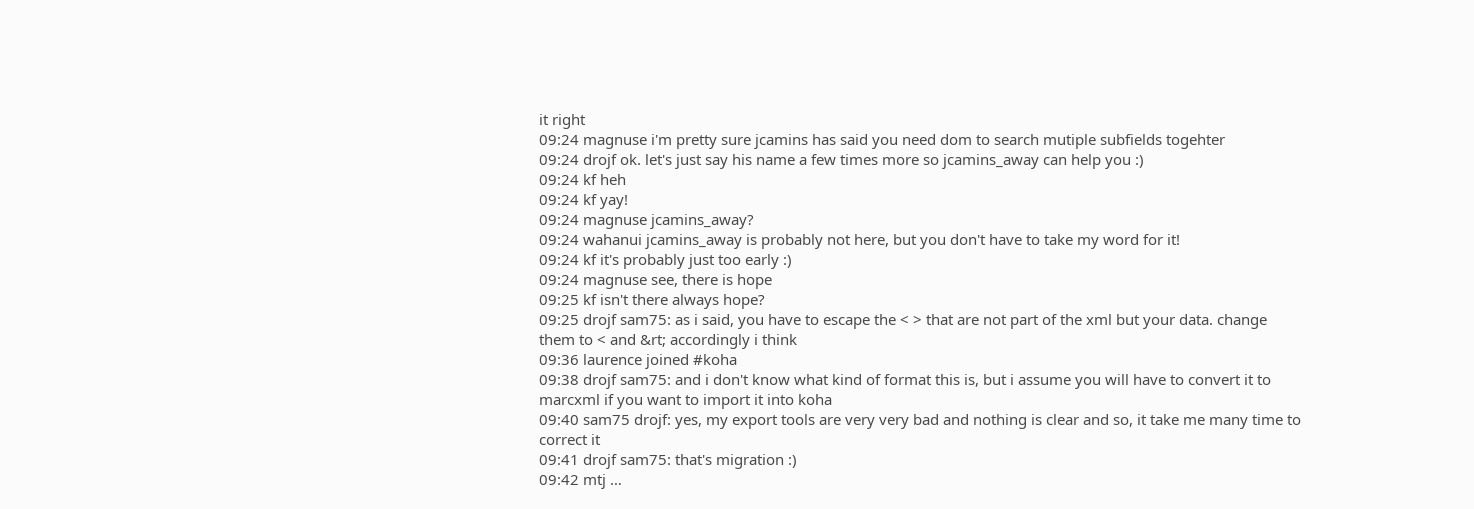it right
09:24 magnuse i'm pretty sure jcamins has said you need dom to search mutiple subfields togehter
09:24 drojf ok. let's just say his name a few times more so jcamins_away can help you :)
09:24 kf heh
09:24 kf yay!
09:24 magnuse jcamins_away?
09:24 wahanui jcamins_away is probably not here, but you don't have to take my word for it!
09:24 kf it's probably just too early :)
09:24 magnuse see, there is hope
09:25 kf isn't there always hope?
09:25 drojf sam75: as i said, you have to escape the < > that are not part of the xml but your data. change them to < and &rt; accordingly i think
09:36 laurence joined #koha
09:38 drojf sam75: and i don't know what kind of format this is, but i assume you will have to convert it to marcxml if you want to import it into koha
09:40 sam75 drojf: yes, my export tools are very very bad and nothing is clear and so, it take me many time to correct it
09:41 drojf sam75: that's migration :)
09:42 mtj …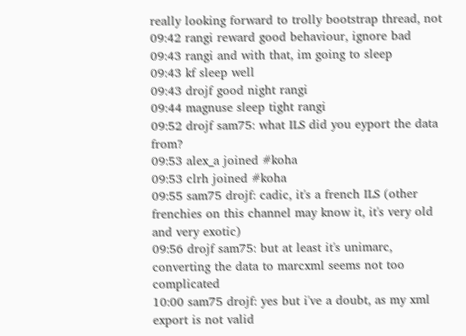really looking forward to trolly bootstrap thread, not
09:42 rangi reward good behaviour, ignore bad
09:43 rangi and with that, im going to sleep
09:43 kf sleep well
09:43 drojf good night rangi
09:44 magnuse sleep tight rangi
09:52 drojf sam75: what ILS did you eyport the data from?
09:53 alex_a joined #koha
09:53 clrh joined #koha
09:55 sam75 drojf: cadic, it's a french ILS (other frenchies on this channel may know it, it's very old and very exotic)
09:56 drojf sam75: but at least it's unimarc, converting the data to marcxml seems not too complicated
10:00 sam75 drojf: yes but i've a doubt, as my xml export is not valid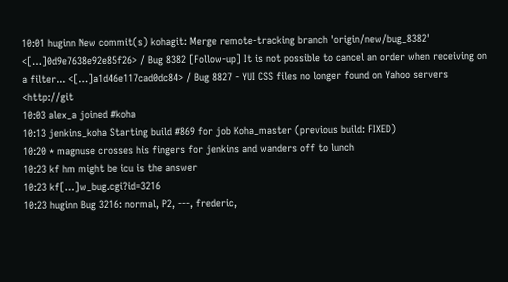10:01 huginn New commit(s) kohagit: Merge remote-tracking branch 'origin/new/bug_8382' <[…]0d9e7638e92e85f26> / Bug 8382 [Follow-up] It is not possible to cancel an order when receiving on a filter... <[…]a1d46e117cad0dc84> / Bug 8827 - YUI CSS files no longer found on Yahoo servers <http://git
10:03 alex_a joined #koha
10:13 jenkins_koha Starting build #869 for job Koha_master (previous build: FIXED)
10:20 * magnuse crosses his fingers for jenkins and wanders off to lunch
10:23 kf hm might be icu is the answer
10:23 kf[…]w_bug.cgi?id=3216
10:23 huginn Bug 3216: normal, P2, ---, frederic,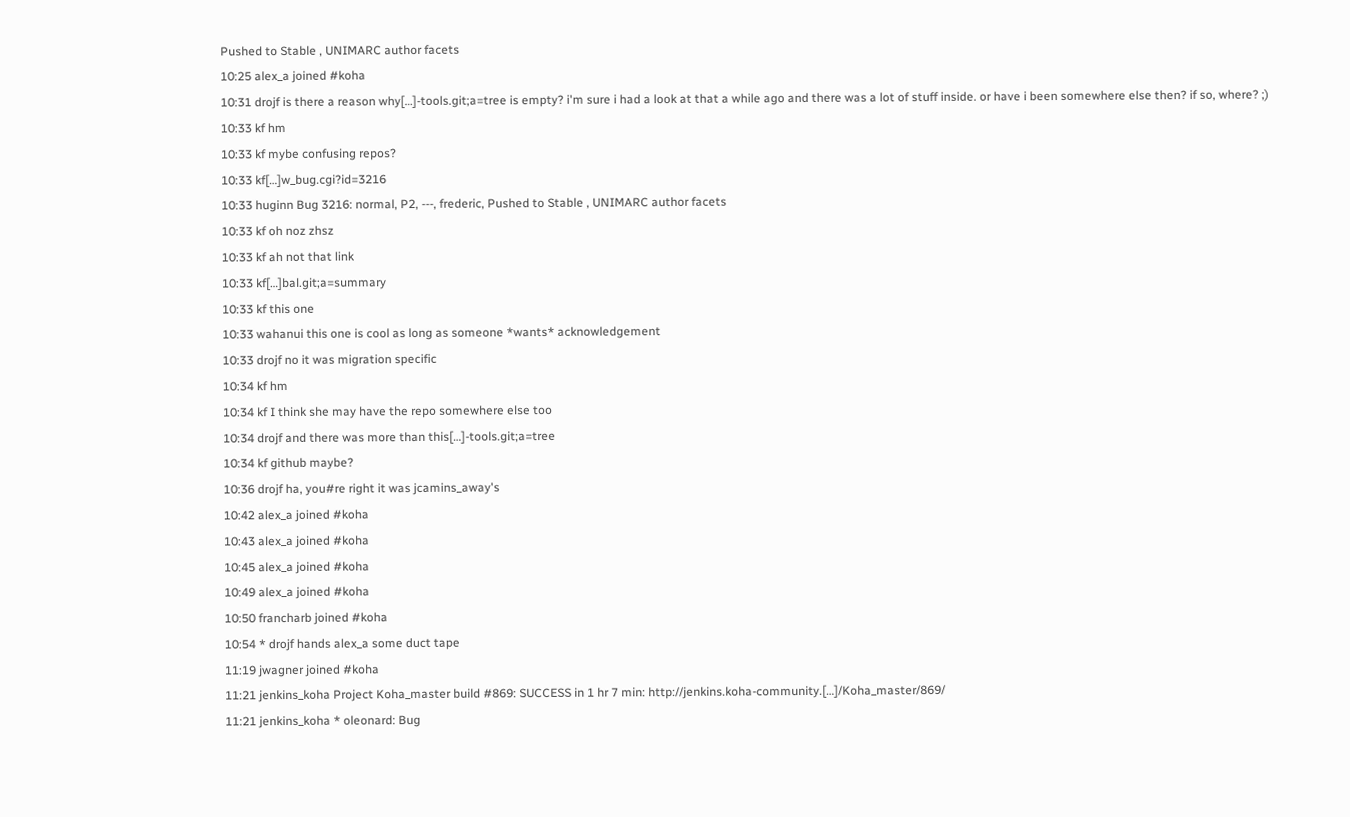Pushed to Stable , UNIMARC author facets
10:25 alex_a joined #koha
10:31 drojf is there a reason why[…]-tools.git;a=tree is empty? i'm sure i had a look at that a while ago and there was a lot of stuff inside. or have i been somewhere else then? if so, where? ;)
10:33 kf hm
10:33 kf mybe confusing repos?
10:33 kf[…]w_bug.cgi?id=3216
10:33 huginn Bug 3216: normal, P2, ---, frederic, Pushed to Stable , UNIMARC author facets
10:33 kf oh noz zhsz
10:33 kf ah not that link
10:33 kf[…]bal.git;a=summary
10:33 kf this one
10:33 wahanui this one is cool as long as someone *wants* acknowledgement
10:33 drojf no it was migration specific
10:34 kf hm
10:34 kf I think she may have the repo somewhere else too
10:34 drojf and there was more than this[…]-tools.git;a=tree
10:34 kf github maybe?
10:36 drojf ha, you#re right it was jcamins_away's
10:42 alex_a joined #koha
10:43 alex_a joined #koha
10:45 alex_a joined #koha
10:49 alex_a joined #koha
10:50 francharb joined #koha
10:54 * drojf hands alex_a some duct tape
11:19 jwagner joined #koha
11:21 jenkins_koha Project Koha_master build #869: SUCCESS in 1 hr 7 min: http://jenkins.koha-community.[…]/Koha_master/869/
11:21 jenkins_koha * oleonard: Bug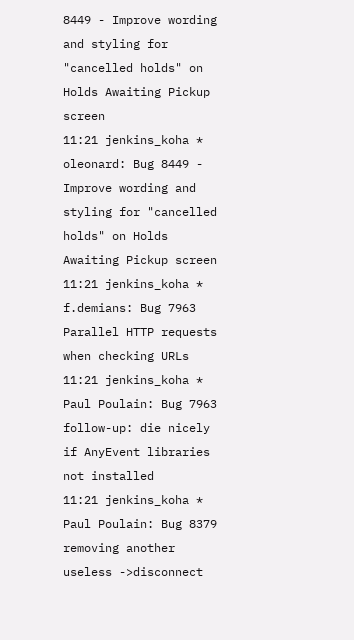8449 - Improve wording and styling for "cancelled holds" on Holds Awaiting Pickup screen
11:21 jenkins_koha * oleonard: Bug 8449 - Improve wording and styling for "cancelled holds" on Holds Awaiting Pickup screen
11:21 jenkins_koha * f.demians: Bug 7963 Parallel HTTP requests when checking URLs
11:21 jenkins_koha * Paul Poulain: Bug 7963 follow-up: die nicely if AnyEvent libraries not installed
11:21 jenkins_koha * Paul Poulain: Bug 8379 removing another useless ->disconnect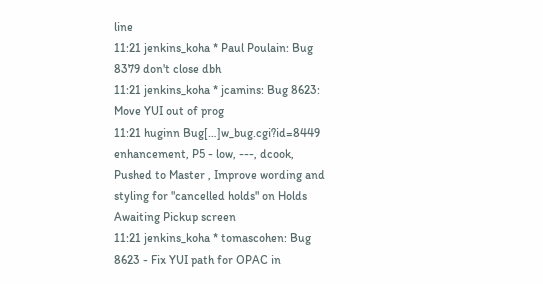line
11:21 jenkins_koha * Paul Poulain: Bug 8379 don't close dbh
11:21 jenkins_koha * jcamins: Bug 8623: Move YUI out of prog
11:21 huginn Bug[…]w_bug.cgi?id=8449 enhancement, P5 - low, ---, dcook, Pushed to Master , Improve wording and styling for "cancelled holds" on Holds Awaiting Pickup screen
11:21 jenkins_koha * tomascohen: Bug 8623 - Fix YUI path for OPAC in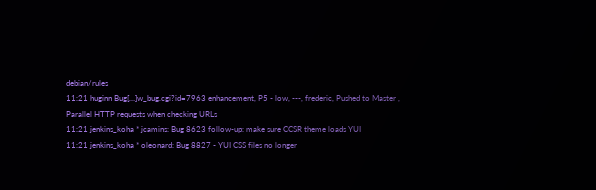debian/rules
11:21 huginn Bug[…]w_bug.cgi?id=7963 enhancement, P5 - low, ---, frederic, Pushed to Master , Parallel HTTP requests when checking URLs
11:21 jenkins_koha * jcamins: Bug 8623 follow-up: make sure CCSR theme loads YUI
11:21 jenkins_koha * oleonard: Bug 8827 - YUI CSS files no longer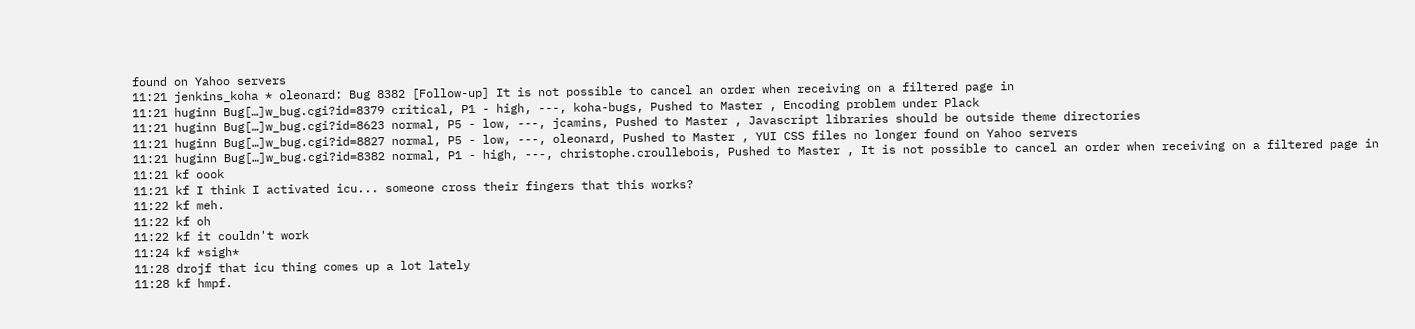found on Yahoo servers
11:21 jenkins_koha * oleonard: Bug 8382 [Follow-up] It is not possible to cancel an order when receiving on a filtered page in
11:21 huginn Bug[…]w_bug.cgi?id=8379 critical, P1 - high, ---, koha-bugs, Pushed to Master , Encoding problem under Plack
11:21 huginn Bug[…]w_bug.cgi?id=8623 normal, P5 - low, ---, jcamins, Pushed to Master , Javascript libraries should be outside theme directories
11:21 huginn Bug[…]w_bug.cgi?id=8827 normal, P5 - low, ---, oleonard, Pushed to Master , YUI CSS files no longer found on Yahoo servers
11:21 huginn Bug[…]w_bug.cgi?id=8382 normal, P1 - high, ---, christophe.croullebois, Pushed to Master , It is not possible to cancel an order when receiving on a filtered page in
11:21 kf oook
11:21 kf I think I activated icu... someone cross their fingers that this works?
11:22 kf meh.
11:22 kf oh
11:22 kf it couldn't work
11:24 kf *sigh*
11:28 drojf that icu thing comes up a lot lately
11:28 kf hmpf.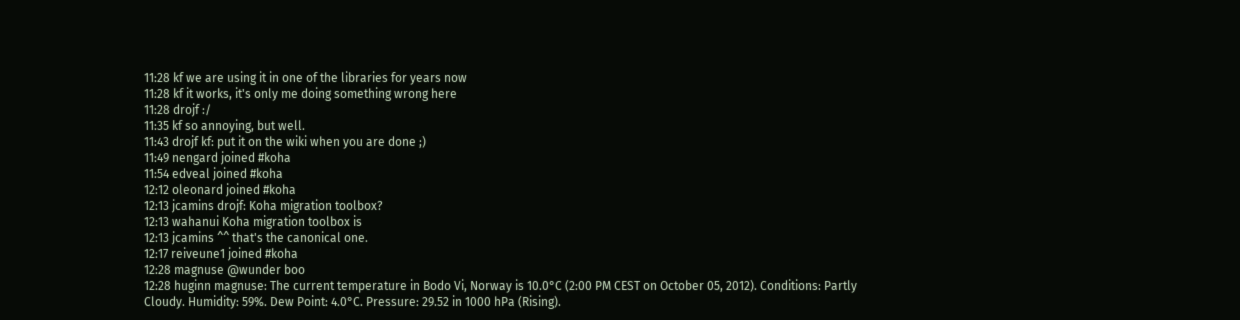11:28 kf we are using it in one of the libraries for years now
11:28 kf it works, it's only me doing something wrong here
11:28 drojf :/
11:35 kf so annoying, but well.
11:43 drojf kf: put it on the wiki when you are done ;)
11:49 nengard joined #koha
11:54 edveal joined #koha
12:12 oleonard joined #koha
12:13 jcamins drojf: Koha migration toolbox?
12:13 wahanui Koha migration toolbox is
12:13 jcamins ^^ that's the canonical one.
12:17 reiveune1 joined #koha
12:28 magnuse @wunder boo
12:28 huginn magnuse: The current temperature in Bodo Vi, Norway is 10.0°C (2:00 PM CEST on October 05, 2012). Conditions: Partly Cloudy. Humidity: 59%. Dew Point: 4.0°C. Pressure: 29.52 in 1000 hPa (Rising).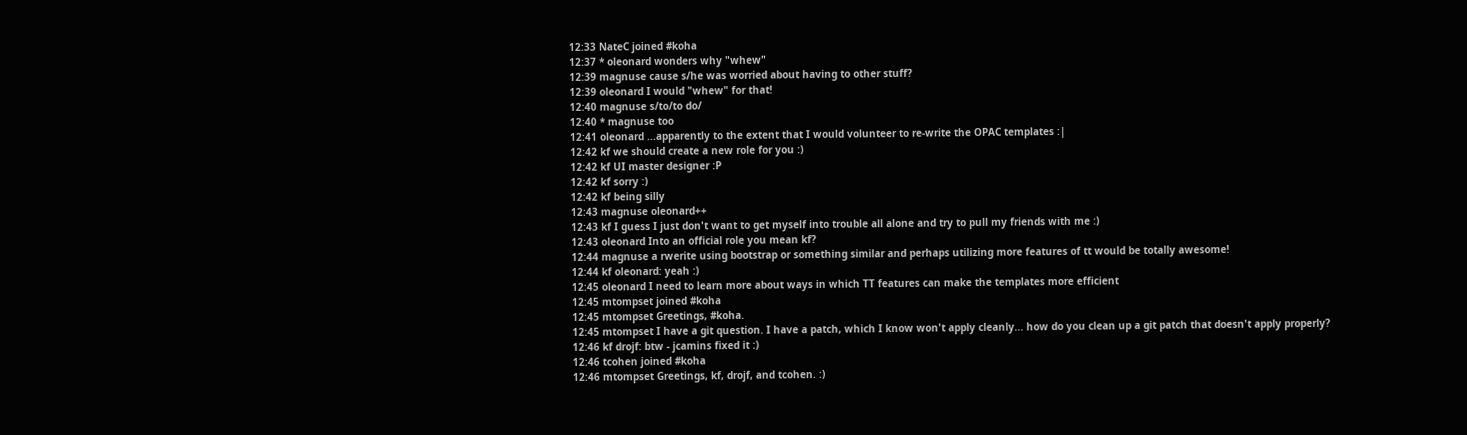12:33 NateC joined #koha
12:37 * oleonard wonders why "whew"
12:39 magnuse cause s/he was worried about having to other stuff?
12:39 oleonard I would "whew" for that!
12:40 magnuse s/to/to do/
12:40 * magnuse too
12:41 oleonard ...apparently to the extent that I would volunteer to re-write the OPAC templates :|
12:42 kf we should create a new role for you :)
12:42 kf UI master designer :P
12:42 kf sorry :)
12:42 kf being silly
12:43 magnuse oleonard++
12:43 kf I guess I just don't want to get myself into trouble all alone and try to pull my friends with me :)
12:43 oleonard Into an official role you mean kf?
12:44 magnuse a rwerite using bootstrap or something similar and perhaps utilizing more features of tt would be totally awesome!
12:44 kf oleonard: yeah :)
12:45 oleonard I need to learn more about ways in which TT features can make the templates more efficient
12:45 mtompset joined #koha
12:45 mtompset Greetings, #koha.
12:45 mtompset I have a git question. I have a patch, which I know won't apply cleanly... how do you clean up a git patch that doesn't apply properly?
12:46 kf drojf: btw - jcamins fixed it :)
12:46 tcohen joined #koha
12:46 mtompset Greetings, kf, drojf, and tcohen. :)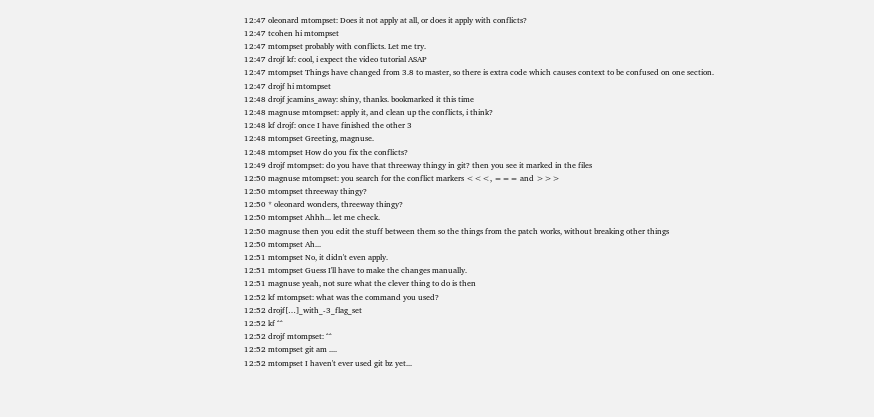12:47 oleonard mtompset: Does it not apply at all, or does it apply with conflicts?
12:47 tcohen hi mtompset
12:47 mtompset probably with conflicts. Let me try.
12:47 drojf kf: cool, i expect the video tutorial ASAP
12:47 mtompset Things have changed from 3.8 to master, so there is extra code which causes context to be confused on one section.
12:47 drojf hi mtompset
12:48 drojf jcamins_away: shiny, thanks. bookmarked it this time
12:48 magnuse mtompset: apply it, and clean up the conflicts, i think?
12:48 kf drojf: once I have finished the other 3
12:48 mtompset Greeting, magnuse.
12:48 mtompset How do you fix the conflicts?
12:49 drojf mtompset: do you have that threeway thingy in git? then you see it marked in the files
12:50 magnuse mtompset: you search for the conflict markers <<<, === and >>>
12:50 mtompset threeway thingy?
12:50 * oleonard wonders, threeway thingy?
12:50 mtompset Ahhh... let me check.
12:50 magnuse then you edit the stuff between them so the things from the patch works, without breaking other things
12:50 mtompset Ah...
12:51 mtompset No, it didn't even apply.
12:51 mtompset Guess I'll have to make the changes manually.
12:51 magnuse yeah, not sure what the clever thing to do is then
12:52 kf mtompset: what was the command you used?
12:52 drojf[…]_with_-3_flag_set
12:52 kf ^^
12:52 drojf mtompset: ^^
12:52 mtompset git am ....
12:52 mtompset I haven't ever used git bz yet...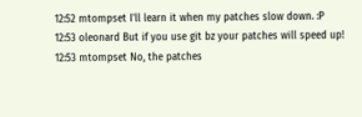12:52 mtompset I'll learn it when my patches slow down. :P
12:53 oleonard But if you use git bz your patches will speed up!
12:53 mtompset No, the patches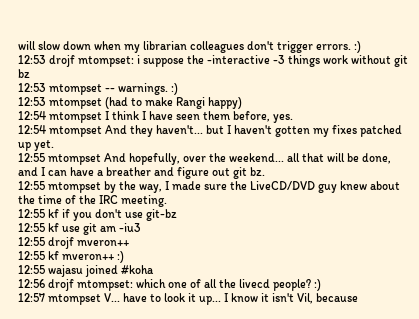will slow down when my librarian colleagues don't trigger errors. :)
12:53 drojf mtompset: i suppose the -interactive -3 things work without git bz
12:53 mtompset -- warnings. :)
12:53 mtompset (had to make Rangi happy)
12:54 mtompset I think I have seen them before, yes.
12:54 mtompset And they haven't... but I haven't gotten my fixes patched up yet.
12:55 mtompset And hopefully, over the weekend... all that will be done, and I can have a breather and figure out git bz.
12:55 mtompset by the way, I made sure the LiveCD/DVD guy knew about the time of the IRC meeting.
12:55 kf if you don't use git-bz
12:55 kf use git am -iu3
12:55 drojf mveron++
12:55 kf mveron++ :)
12:55 wajasu joined #koha
12:56 drojf mtompset: which one of all the livecd people? :)
12:57 mtompset V... have to look it up... I know it isn't Vil, because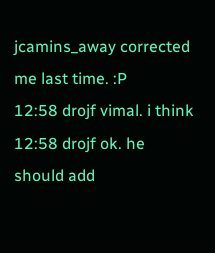jcamins_away corrected me last time. :P
12:58 drojf vimal. i think
12:58 drojf ok. he should add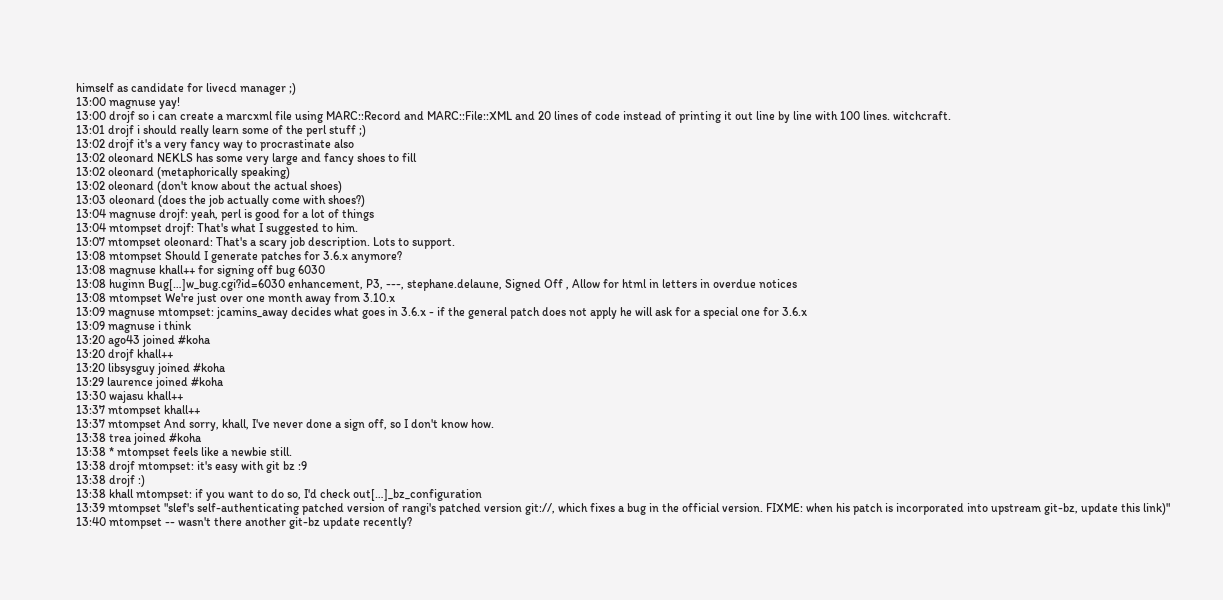himself as candidate for livecd manager ;)
13:00 magnuse yay!
13:00 drojf so i can create a marcxml file using MARC::Record and MARC::File::XML and 20 lines of code instead of printing it out line by line with 100 lines. witchcraft.
13:01 drojf i should really learn some of the perl stuff ;)
13:02 drojf it's a very fancy way to procrastinate also
13:02 oleonard NEKLS has some very large and fancy shoes to fill
13:02 oleonard (metaphorically speaking)
13:02 oleonard (don't know about the actual shoes)
13:03 oleonard (does the job actually come with shoes?)
13:04 magnuse drojf: yeah, perl is good for a lot of things
13:04 mtompset drojf: That's what I suggested to him.
13:07 mtompset oleonard: That's a scary job description. Lots to support.
13:08 mtompset Should I generate patches for 3.6.x anymore?
13:08 magnuse khall++ for signing off bug 6030
13:08 huginn Bug[…]w_bug.cgi?id=6030 enhancement, P3, ---, stephane.delaune, Signed Off , Allow for html in letters in overdue notices
13:08 mtompset We're just over one month away from 3.10.x
13:09 magnuse mtompset: jcamins_away decides what goes in 3.6.x - if the general patch does not apply he will ask for a special one for 3.6.x
13:09 magnuse i think
13:20 ago43 joined #koha
13:20 drojf khall++
13:20 libsysguy joined #koha
13:29 laurence joined #koha
13:30 wajasu khall++
13:37 mtompset khall++
13:37 mtompset And sorry, khall, I've never done a sign off, so I don't know how.
13:38 trea joined #koha
13:38 * mtompset feels like a newbie still.
13:38 drojf mtompset: it's easy with git bz :9
13:38 drojf :)
13:38 khall mtompset: if you want to do so, I'd check out[…]_bz_configuration
13:39 mtompset "slef's self-authenticating patched version of rangi's patched version git://, which fixes a bug in the official version. FIXME: when his patch is incorporated into upstream git-bz, update this link)"
13:40 mtompset -- wasn't there another git-bz update recently?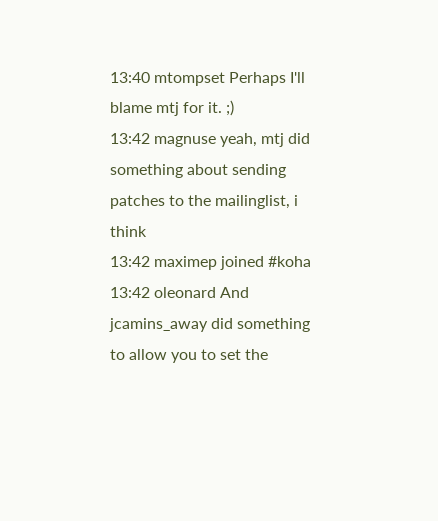13:40 mtompset Perhaps I'll blame mtj for it. ;)
13:42 magnuse yeah, mtj did something about sending patches to the mailinglist, i think
13:42 maximep joined #koha
13:42 oleonard And jcamins_away did something to allow you to set the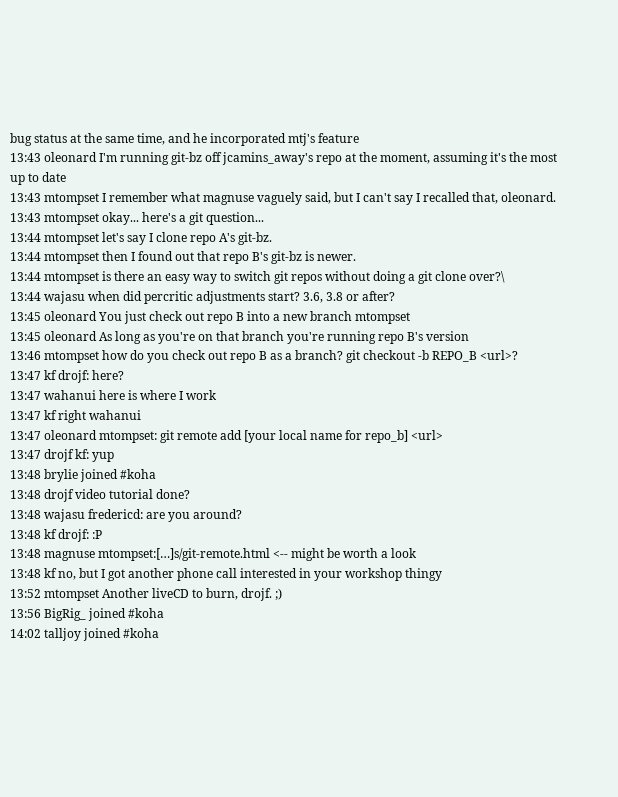bug status at the same time, and he incorporated mtj's feature
13:43 oleonard I'm running git-bz off jcamins_away's repo at the moment, assuming it's the most up to date
13:43 mtompset I remember what magnuse vaguely said, but I can't say I recalled that, oleonard.
13:43 mtompset okay... here's a git question...
13:44 mtompset let's say I clone repo A's git-bz.
13:44 mtompset then I found out that repo B's git-bz is newer.
13:44 mtompset is there an easy way to switch git repos without doing a git clone over?\
13:44 wajasu when did percritic adjustments start? 3.6, 3.8 or after?
13:45 oleonard You just check out repo B into a new branch mtompset
13:45 oleonard As long as you're on that branch you're running repo B's version
13:46 mtompset how do you check out repo B as a branch? git checkout -b REPO_B <url>?
13:47 kf drojf: here?
13:47 wahanui here is where I work
13:47 kf right wahanui
13:47 oleonard mtompset: git remote add [your local name for repo_b] <url>
13:47 drojf kf: yup
13:48 brylie joined #koha
13:48 drojf video tutorial done?
13:48 wajasu fredericd: are you around?
13:48 kf drojf: :P
13:48 magnuse mtompset:[…]s/git-remote.html <-- might be worth a look
13:48 kf no, but I got another phone call interested in your workshop thingy
13:52 mtompset Another liveCD to burn, drojf. ;)
13:56 BigRig_ joined #koha
14:02 talljoy joined #koha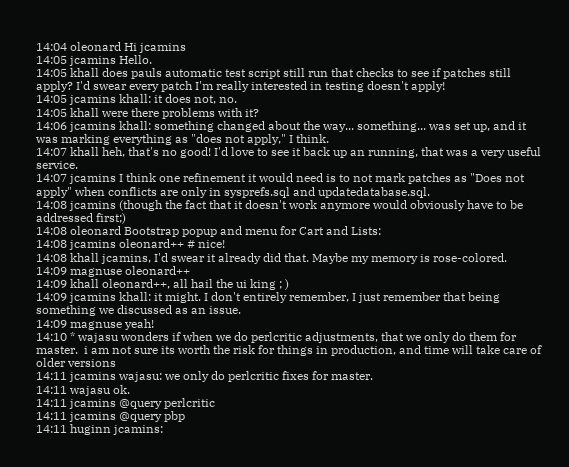14:04 oleonard Hi jcamins
14:05 jcamins Hello.
14:05 khall does pauls automatic test script still run that checks to see if patches still apply? I'd swear every patch I'm really interested in testing doesn't apply!
14:05 jcamins khall: it does not, no.
14:05 khall were there problems with it?
14:06 jcamins khall: something changed about the way... something... was set up, and it was marking everything as "does not apply," I think.
14:07 khall heh, that's no good! I'd love to see it back up an running, that was a very useful service.
14:07 jcamins I think one refinement it would need is to not mark patches as "Does not apply" when conflicts are only in sysprefs.sql and updatedatabase.sql.
14:08 jcamins (though the fact that it doesn't work anymore would obviously have to be addressed first;)
14:08 oleonard Bootstrap popup and menu for Cart and Lists:
14:08 jcamins oleonard++ # nice!
14:08 khall jcamins, I'd swear it already did that. Maybe my memory is rose-colored.
14:09 magnuse oleonard++
14:09 khall oleonard++, all hail the ui king ; )
14:09 jcamins khall: it might. I don't entirely remember, I just remember that being something we discussed as an issue.
14:09 magnuse yeah!
14:10 * wajasu wonders if when we do perlcritic adjustments, that we only do them for master.  i am not sure its worth the risk for things in production, and time will take care of older versions
14:11 jcamins wajasu: we only do perlcritic fixes for master.
14:11 wajasu ok.
14:11 jcamins @query perlcritic
14:11 jcamins @query pbp
14:11 huginn jcamins: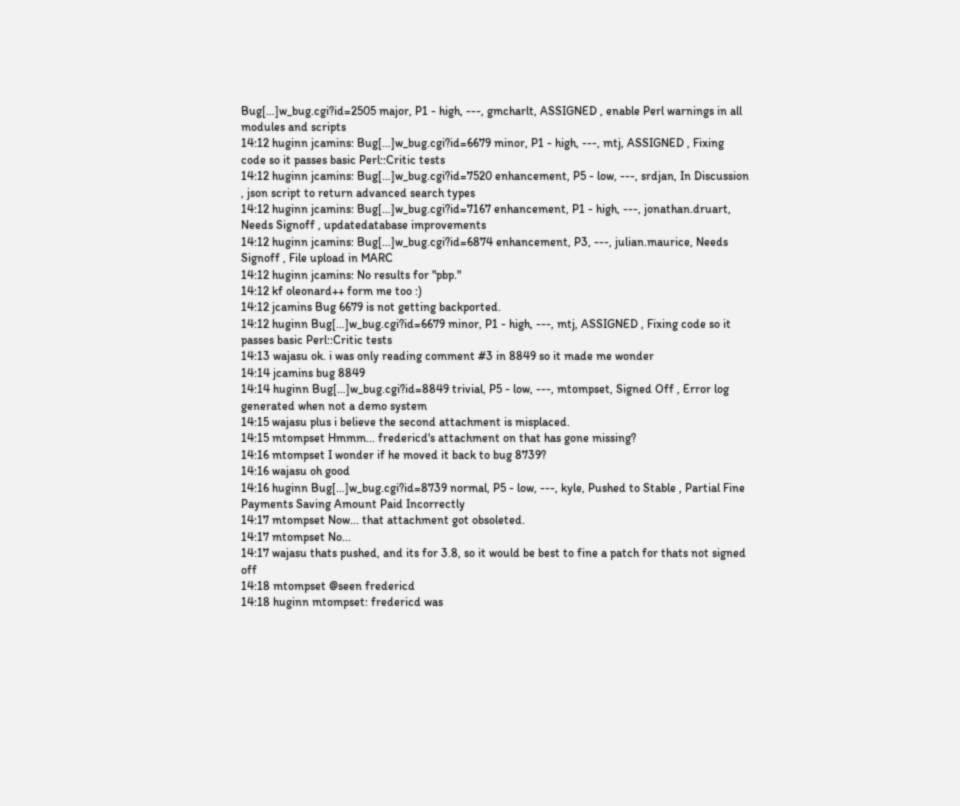Bug[…]w_bug.cgi?id=2505 major, P1 - high, ---, gmcharlt, ASSIGNED , enable Perl warnings in all modules and scripts
14:12 huginn jcamins: Bug[…]w_bug.cgi?id=6679 minor, P1 - high, ---, mtj, ASSIGNED , Fixing code so it passes basic Perl::Critic tests
14:12 huginn jcamins: Bug[…]w_bug.cgi?id=7520 enhancement, P5 - low, ---, srdjan, In Discussion , json script to return advanced search types
14:12 huginn jcamins: Bug[…]w_bug.cgi?id=7167 enhancement, P1 - high, ---, jonathan.druart, Needs Signoff , updatedatabase improvements
14:12 huginn jcamins: Bug[…]w_bug.cgi?id=6874 enhancement, P3, ---, julian.maurice, Needs Signoff , File upload in MARC
14:12 huginn jcamins: No results for "pbp."
14:12 kf oleonard++ form me too :)
14:12 jcamins Bug 6679 is not getting backported.
14:12 huginn Bug[…]w_bug.cgi?id=6679 minor, P1 - high, ---, mtj, ASSIGNED , Fixing code so it passes basic Perl::Critic tests
14:13 wajasu ok. i was only reading comment #3 in 8849 so it made me wonder
14:14 jcamins bug 8849
14:14 huginn Bug[…]w_bug.cgi?id=8849 trivial, P5 - low, ---, mtompset, Signed Off , Error log generated when not a demo system
14:15 wajasu plus i believe the second attachment is misplaced.
14:15 mtompset Hmmm... fredericd's attachment on that has gone missing?
14:16 mtompset I wonder if he moved it back to bug 8739?
14:16 wajasu oh good
14:16 huginn Bug[…]w_bug.cgi?id=8739 normal, P5 - low, ---, kyle, Pushed to Stable , Partial Fine Payments Saving Amount Paid Incorrectly
14:17 mtompset Now... that attachment got obsoleted.
14:17 mtompset No...
14:17 wajasu thats pushed, and its for 3.8, so it would be best to fine a patch for thats not signed off
14:18 mtompset @seen fredericd
14:18 huginn mtompset: fredericd was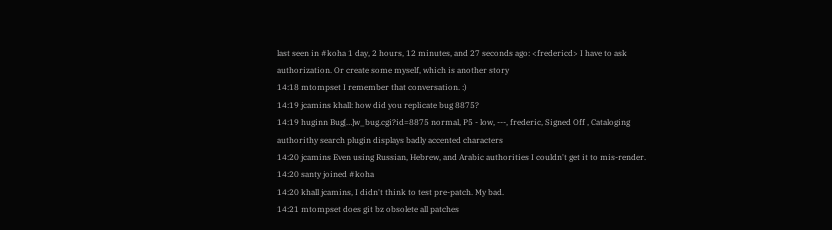last seen in #koha 1 day, 2 hours, 12 minutes, and 27 seconds ago: <fredericd> I have to ask authorization. Or create some myself, which is another story
14:18 mtompset I remember that conversation. :)
14:19 jcamins khall: how did you replicate bug 8875?
14:19 huginn Bug[…]w_bug.cgi?id=8875 normal, P5 - low, ---, frederic, Signed Off , Cataloging authorithy search plugin displays badly accented characters
14:20 jcamins Even using Russian, Hebrew, and Arabic authorities I couldn't get it to mis-render.
14:20 santy joined #koha
14:20 khall jcamins, I didn't think to test pre-patch. My bad.
14:21 mtompset does git bz obsolete all patches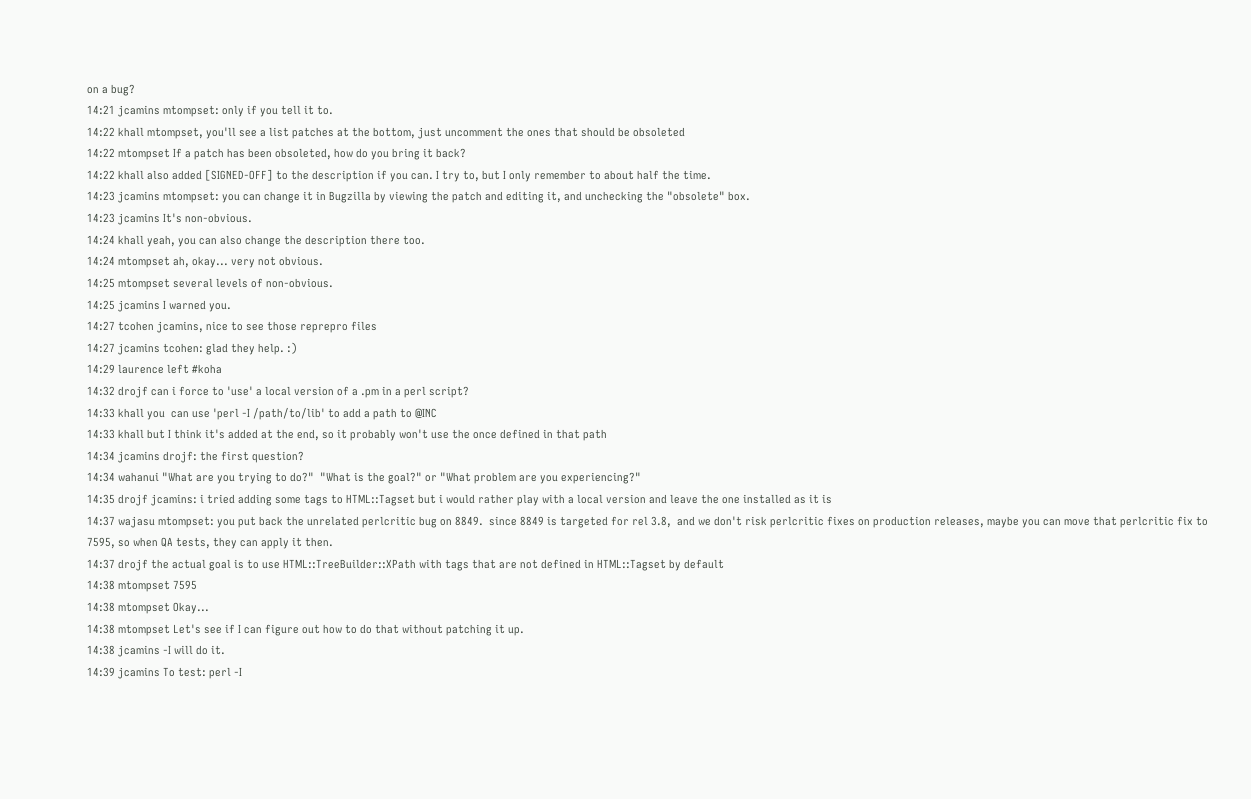on a bug?
14:21 jcamins mtompset: only if you tell it to.
14:22 khall mtompset, you'll see a list patches at the bottom, just uncomment the ones that should be obsoleted
14:22 mtompset If a patch has been obsoleted, how do you bring it back?
14:22 khall also added [SIGNED-OFF] to the description if you can. I try to, but I only remember to about half the time.
14:23 jcamins mtompset: you can change it in Bugzilla by viewing the patch and editing it, and unchecking the "obsolete" box.
14:23 jcamins It's non-obvious.
14:24 khall yeah, you can also change the description there too.
14:24 mtompset ah, okay... very not obvious.
14:25 mtompset several levels of non-obvious.
14:25 jcamins I warned you.
14:27 tcohen jcamins, nice to see those reprepro files
14:27 jcamins tcohen: glad they help. :)
14:29 laurence left #koha
14:32 drojf can i force to 'use' a local version of a .pm in a perl script?
14:33 khall you  can use 'perl -I /path/to/lib' to add a path to @INC
14:33 khall but I think it's added at the end, so it probably won't use the once defined in that path
14:34 jcamins drojf: the first question?
14:34 wahanui "What are you trying to do?"  "What is the goal?" or "What problem are you experiencing?"
14:35 drojf jcamins: i tried adding some tags to HTML::Tagset but i would rather play with a local version and leave the one installed as it is
14:37 wajasu mtompset: you put back the unrelated perlcritic bug on 8849.  since 8849 is targeted for rel 3.8,  and we don't risk perlcritic fixes on production releases, maybe you can move that perlcritic fix to 7595, so when QA tests, they can apply it then.
14:37 drojf the actual goal is to use HTML::TreeBuilder::XPath with tags that are not defined in HTML::Tagset by default
14:38 mtompset 7595
14:38 mtompset Okay...
14:38 mtompset Let's see if I can figure out how to do that without patching it up.
14:38 jcamins -I will do it.
14:39 jcamins To test: perl -I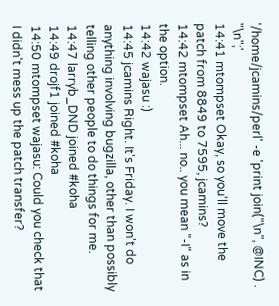'/home/jcamins/perl' -e 'print join("\n", @INC) . "\n";'
14:41 mtompset Okay, so you'll move the patch from 8849 to 7595, jcamins?
14:42 mtompset Ah... no.. you mean "-I" as in the option.
14:42 wajasu :)
14:45 jcamins Right. It's Friday. I won't do anything involving bugzilla, other than possibly telling other people to do things for me.
14:47 larryb_DND joined #koha
14:49 drojf1 joined #koha
14:50 mtompset wajasu: Could you check that I didn't mess up the patch transfer?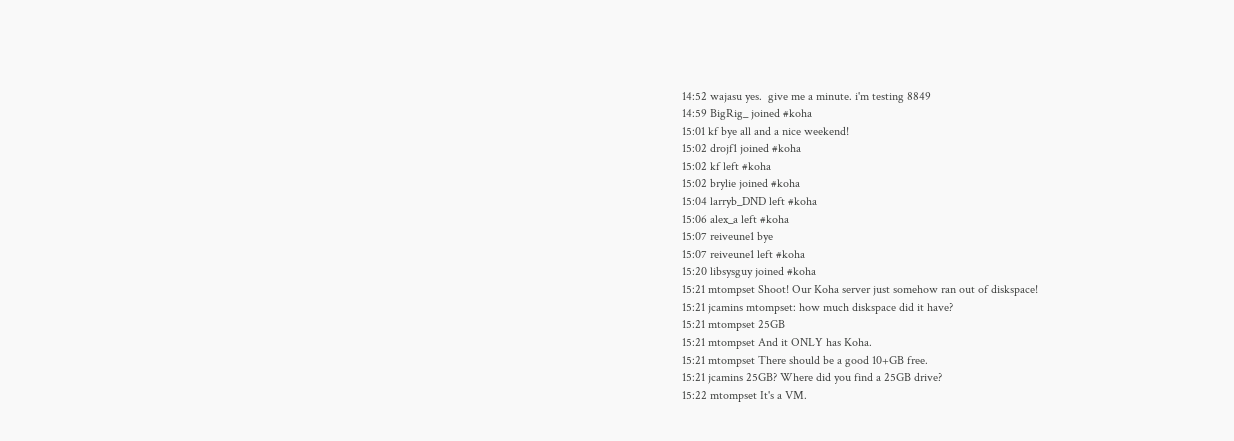14:52 wajasu yes.  give me a minute. i'm testing 8849
14:59 BigRig_ joined #koha
15:01 kf bye all and a nice weekend!
15:02 drojf1 joined #koha
15:02 kf left #koha
15:02 brylie joined #koha
15:04 larryb_DND left #koha
15:06 alex_a left #koha
15:07 reiveune1 bye
15:07 reiveune1 left #koha
15:20 libsysguy joined #koha
15:21 mtompset Shoot! Our Koha server just somehow ran out of diskspace!
15:21 jcamins mtompset: how much diskspace did it have?
15:21 mtompset 25GB
15:21 mtompset And it ONLY has Koha.
15:21 mtompset There should be a good 10+GB free.
15:21 jcamins 25GB? Where did you find a 25GB drive?
15:22 mtompset It's a VM.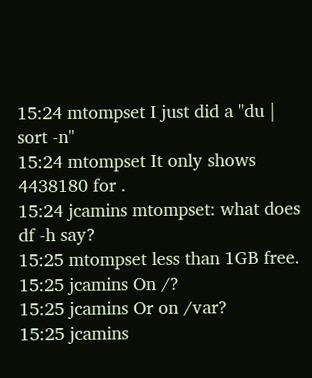15:24 mtompset I just did a "du | sort -n"
15:24 mtompset It only shows 4438180 for .
15:24 jcamins mtompset: what does df -h say?
15:25 mtompset less than 1GB free.
15:25 jcamins On /?
15:25 jcamins Or on /var?
15:25 jcamins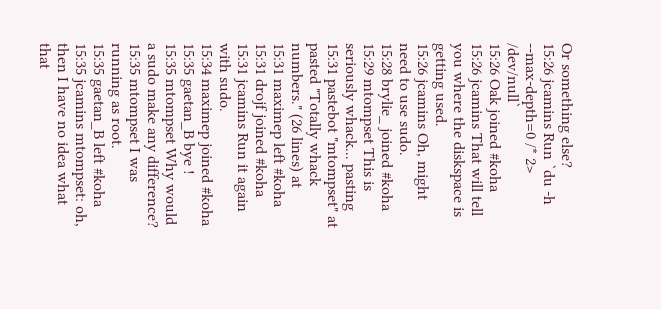Or something else?
15:26 jcamins Run `du -h --max-depth=0 /* 2> /dev/null`
15:26 Oak joined #koha
15:26 jcamins That will tell you where the diskspace is getting used.
15:26 jcamins Oh, might need to use sudo.
15:28 brylie_ joined #koha
15:29 mtompset This is seriously whack... pasting
15:31 pastebot "mtompset" at pasted "Totally whack numbers." (26 lines) at
15:31 maximep left #koha
15:31 drojf joined #koha
15:31 jcamins Run it again with sudo.
15:34 maximep joined #koha
15:35 gaetan_B bye !
15:35 mtompset Why would a sudo make any difference?
15:35 mtompset I was running as root.
15:35 gaetan_B left #koha
15:35 jcamins mtompset: oh, then I have no idea what that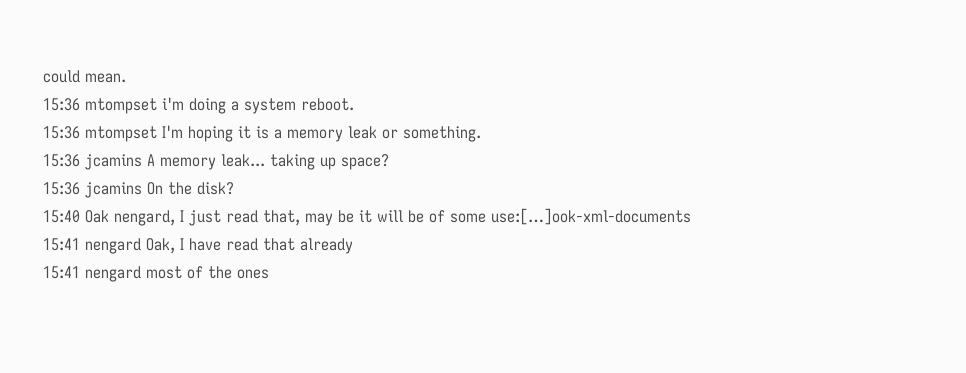could mean.
15:36 mtompset i'm doing a system reboot.
15:36 mtompset I'm hoping it is a memory leak or something.
15:36 jcamins A memory leak... taking up space?
15:36 jcamins On the disk?
15:40 Oak nengard, I just read that, may be it will be of some use:[…]ook-xml-documents
15:41 nengard Oak, I have read that already
15:41 nengard most of the ones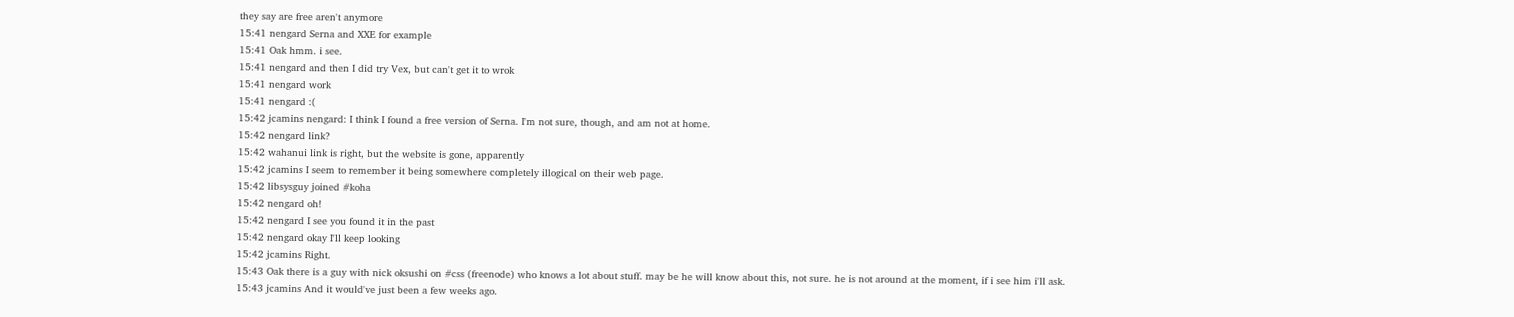they say are free aren't anymore
15:41 nengard Serna and XXE for example
15:41 Oak hmm. i see.
15:41 nengard and then I did try Vex, but can't get it to wrok
15:41 nengard work
15:41 nengard :(
15:42 jcamins nengard: I think I found a free version of Serna. I'm not sure, though, and am not at home.
15:42 nengard link?
15:42 wahanui link is right, but the website is gone, apparently
15:42 jcamins I seem to remember it being somewhere completely illogical on their web page.
15:42 libsysguy joined #koha
15:42 nengard oh!
15:42 nengard I see you found it in the past
15:42 nengard okay I'll keep looking
15:42 jcamins Right.
15:43 Oak there is a guy with nick oksushi on #css (freenode) who knows a lot about stuff. may be he will know about this, not sure. he is not around at the moment, if i see him i'll ask.
15:43 jcamins And it would've just been a few weeks ago.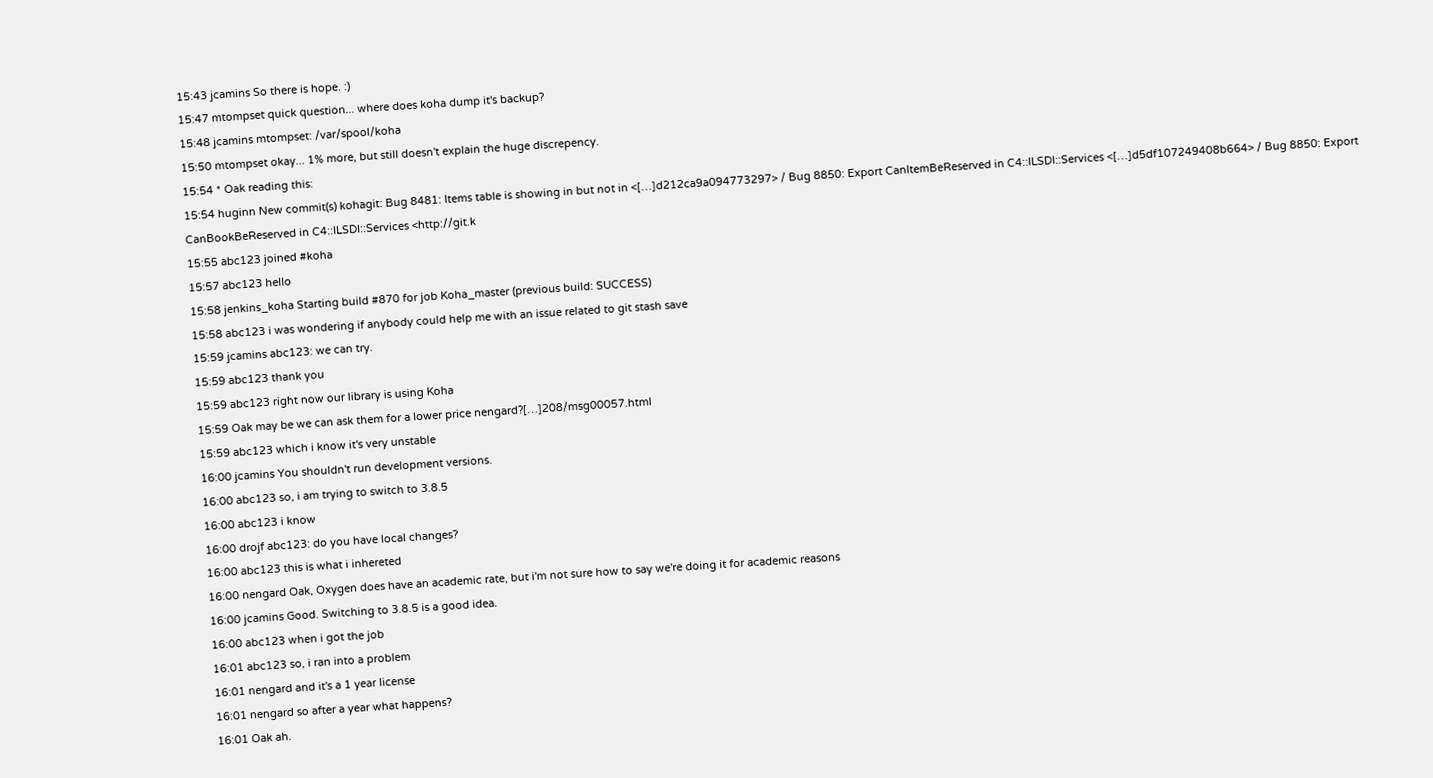15:43 jcamins So there is hope. :)
15:47 mtompset quick question... where does koha dump it's backup?
15:48 jcamins mtompset: /var/spool/koha
15:50 mtompset okay... 1% more, but still doesn't explain the huge discrepency.
15:54 * Oak reading this:
15:54 huginn New commit(s) kohagit: Bug 8481: Items table is showing in but not in <[…]d212ca9a094773297> / Bug 8850: Export CanItemBeReserved in C4::ILSDI::Services <[…]d5df107249408b664> / Bug 8850: Export CanBookBeReserved in C4::ILSDI::Services <http://git.k
15:55 abc123 joined #koha
15:57 abc123 hello
15:58 jenkins_koha Starting build #870 for job Koha_master (previous build: SUCCESS)
15:58 abc123 i was wondering if anybody could help me with an issue related to git stash save
15:59 jcamins abc123: we can try.
15:59 abc123 thank you
15:59 abc123 right now our library is using Koha
15:59 Oak may be we can ask them for a lower price nengard?[…]208/msg00057.html
15:59 abc123 which i know it's very unstable
16:00 jcamins You shouldn't run development versions.
16:00 abc123 so, i am trying to switch to 3.8.5
16:00 abc123 i know
16:00 drojf abc123: do you have local changes?
16:00 abc123 this is what i inhereted
16:00 nengard Oak, Oxygen does have an academic rate, but i'm not sure how to say we're doing it for academic reasons
16:00 jcamins Good. Switching to 3.8.5 is a good idea.
16:00 abc123 when i got the job
16:01 abc123 so, i ran into a problem
16:01 nengard and it's a 1 year license
16:01 nengard so after a year what happens?
16:01 Oak ah.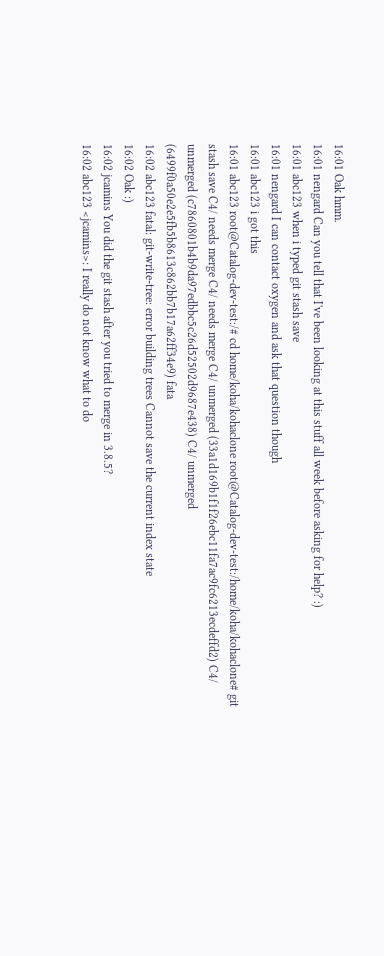16:01 Oak hmm.
16:01 nengard Can you tell that I've been looking at this stuff all week before asking for help? :)
16:01 abc123 when i typed git stash save
16:01 nengard I can contact oxygen and ask that question though
16:01 abc123 i got this
16:01 abc123 root@Catalog-dev-test:/# cd home/koha/kohaclone root@Catalog-dev-test:/home/koha/kohaclone# git stash save C4/ needs merge C4/ needs merge C4/ unmerged (33a1d169b1f1f26ebc11fa7ac9fc6213ecdeffd2) C4/ unmerged (c7860801b4b9da97edbbc5c26d52502d9687e438) C4/ unmerged (6499f0a50e2e5fb5b8613c862bb7b17a62ff34e9) fata
16:02 abc123 fatal: git-write-tree: error building trees Cannot save the current index state
16:02 Oak :)
16:02 jcamins You did the git stash after you tried to merge in 3.8.5?
16:02 abc123 <jcamins>: I really do not know what to do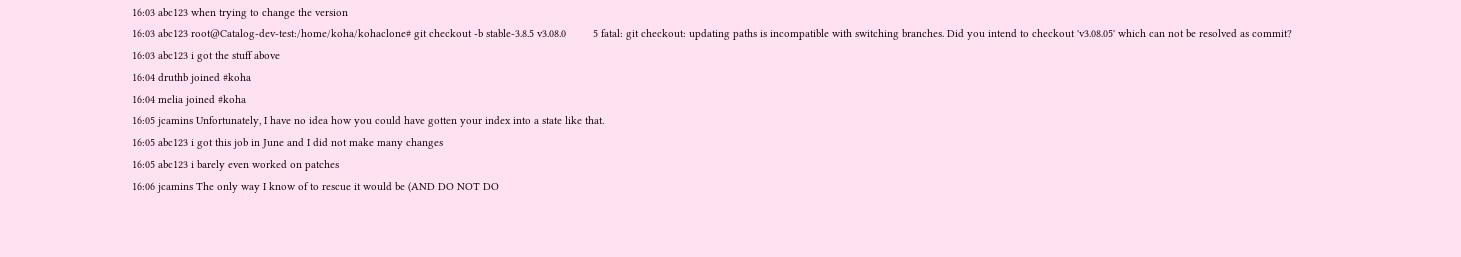16:03 abc123 when trying to change the version
16:03 abc123 root@Catalog-dev-test:/home/koha/kohaclone# git checkout -b stable-3.8.5 v3.08.0         5 fatal: git checkout: updating paths is incompatible with switching branches. Did you intend to checkout 'v3.08.05' which can not be resolved as commit?
16:03 abc123 i got the stuff above
16:04 druthb joined #koha
16:04 melia joined #koha
16:05 jcamins Unfortunately, I have no idea how you could have gotten your index into a state like that.
16:05 abc123 i got this job in June and I did not make many changes
16:05 abc123 i barely even worked on patches
16:06 jcamins The only way I know of to rescue it would be (AND DO NOT DO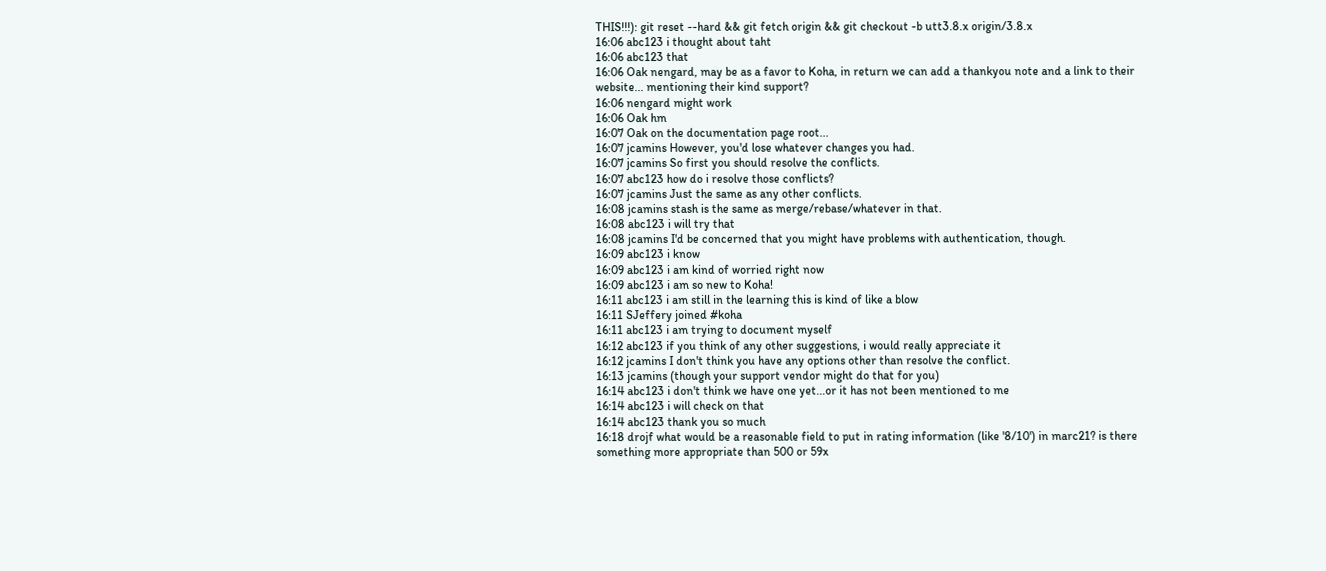THIS!!!): git reset --hard && git fetch origin && git checkout -b utt3.8.x origin/3.8.x
16:06 abc123 i thought about taht
16:06 abc123 that
16:06 Oak nengard, may be as a favor to Koha, in return we can add a thankyou note and a link to their website... mentioning their kind support?
16:06 nengard might work
16:06 Oak hm
16:07 Oak on the documentation page root...
16:07 jcamins However, you'd lose whatever changes you had.
16:07 jcamins So first you should resolve the conflicts.
16:07 abc123 how do i resolve those conflicts?
16:07 jcamins Just the same as any other conflicts.
16:08 jcamins stash is the same as merge/rebase/whatever in that.
16:08 abc123 i will try that
16:08 jcamins I'd be concerned that you might have problems with authentication, though.
16:09 abc123 i know
16:09 abc123 i am kind of worried right now
16:09 abc123 i am so new to Koha!
16:11 abc123 i am still in the learning this is kind of like a blow
16:11 SJeffery joined #koha
16:11 abc123 i am trying to document myself
16:12 abc123 if you think of any other suggestions, i would really appreciate it
16:12 jcamins I don't think you have any options other than resolve the conflict.
16:13 jcamins (though your support vendor might do that for you)
16:14 abc123 i don't think we have one yet...or it has not been mentioned to me
16:14 abc123 i will check on that
16:14 abc123 thank you so much
16:18 drojf what would be a reasonable field to put in rating information (like '8/10') in marc21? is there something more appropriate than 500 or 59x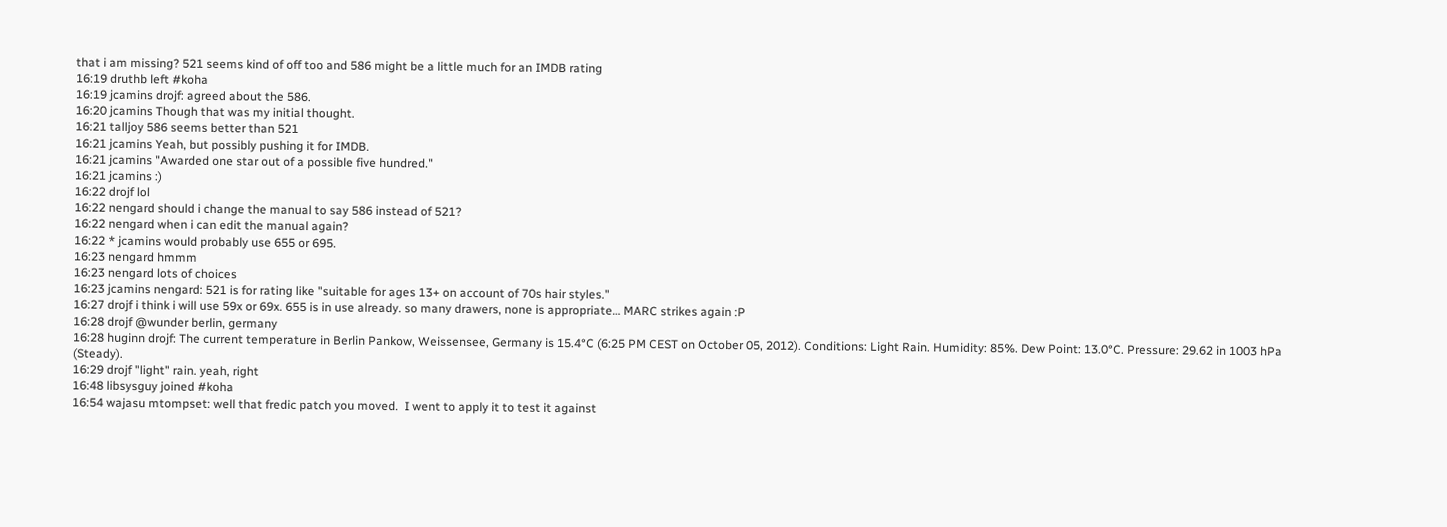that i am missing? 521 seems kind of off too and 586 might be a little much for an IMDB rating
16:19 druthb left #koha
16:19 jcamins drojf: agreed about the 586.
16:20 jcamins Though that was my initial thought.
16:21 talljoy 586 seems better than 521
16:21 jcamins Yeah, but possibly pushing it for IMDB.
16:21 jcamins "Awarded one star out of a possible five hundred."
16:21 jcamins :)
16:22 drojf lol
16:22 nengard should i change the manual to say 586 instead of 521?
16:22 nengard when i can edit the manual again?
16:22 * jcamins would probably use 655 or 695.
16:23 nengard hmmm
16:23 nengard lots of choices
16:23 jcamins nengard: 521 is for rating like "suitable for ages 13+ on account of 70s hair styles."
16:27 drojf i think i will use 59x or 69x. 655 is in use already. so many drawers, none is appropriate… MARC strikes again :P
16:28 drojf @wunder berlin, germany
16:28 huginn drojf: The current temperature in Berlin Pankow, Weissensee, Germany is 15.4°C (6:25 PM CEST on October 05, 2012). Conditions: Light Rain. Humidity: 85%. Dew Point: 13.0°C. Pressure: 29.62 in 1003 hPa (Steady).
16:29 drojf "light" rain. yeah, right
16:48 libsysguy joined #koha
16:54 wajasu mtompset: well that fredic patch you moved.  I went to apply it to test it against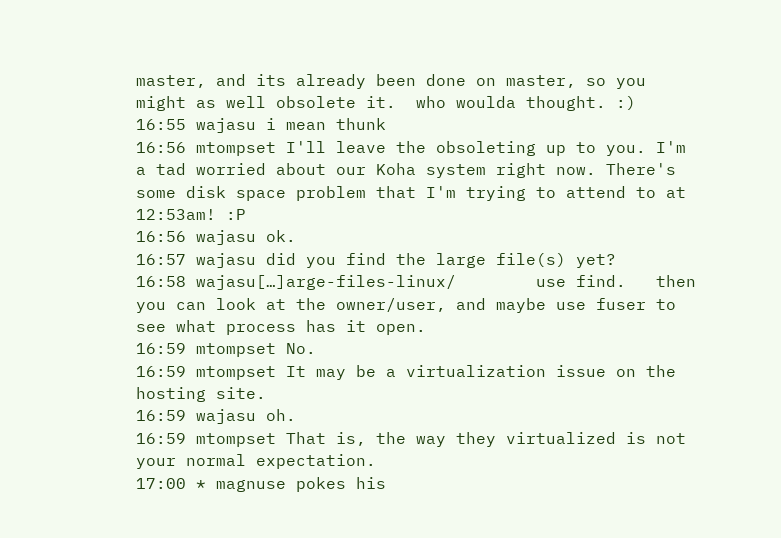master, and its already been done on master, so you might as well obsolete it.  who woulda thought. :)
16:55 wajasu i mean thunk
16:56 mtompset I'll leave the obsoleting up to you. I'm a tad worried about our Koha system right now. There's some disk space problem that I'm trying to attend to at 12:53am! :P
16:56 wajasu ok.
16:57 wajasu did you find the large file(s) yet?
16:58 wajasu[…]arge-files-linux/        use find.   then you can look at the owner/user, and maybe use fuser to see what process has it open.
16:59 mtompset No.
16:59 mtompset It may be a virtualization issue on the hosting site.
16:59 wajasu oh.
16:59 mtompset That is, the way they virtualized is not your normal expectation.
17:00 * magnuse pokes his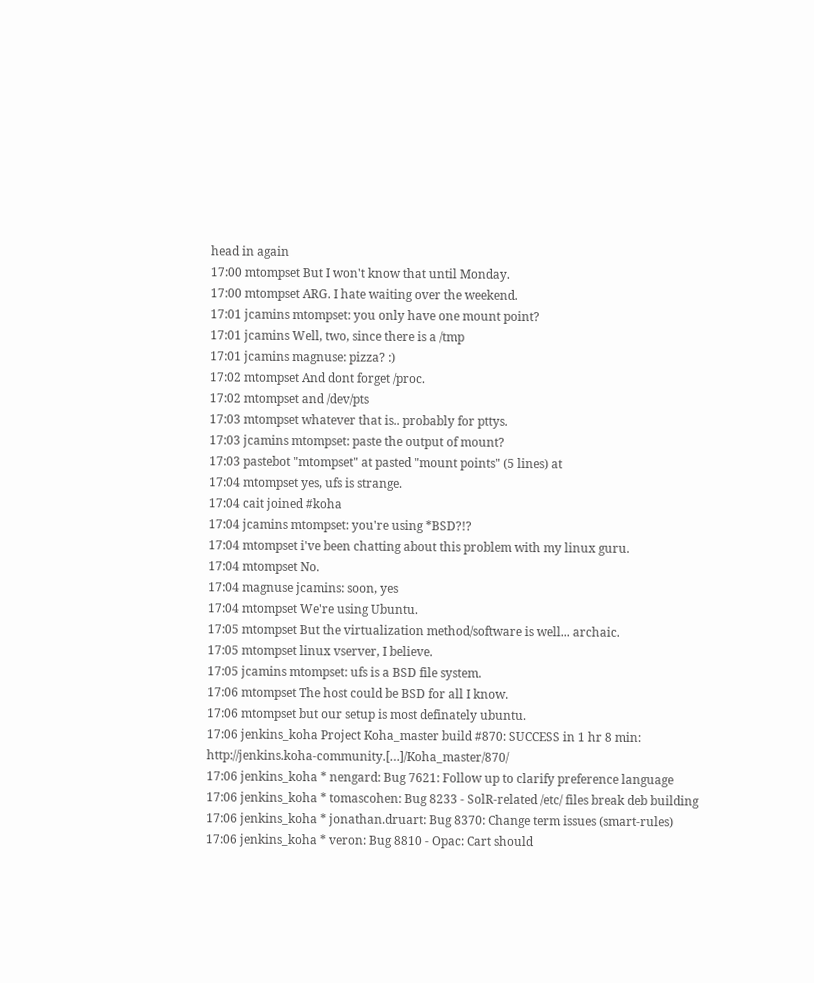head in again
17:00 mtompset But I won't know that until Monday.
17:00 mtompset ARG. I hate waiting over the weekend.
17:01 jcamins mtompset: you only have one mount point?
17:01 jcamins Well, two, since there is a /tmp
17:01 jcamins magnuse: pizza? :)
17:02 mtompset And dont forget /proc.
17:02 mtompset and /dev/pts
17:03 mtompset whatever that is.. probably for pttys.
17:03 jcamins mtompset: paste the output of mount?
17:03 pastebot "mtompset" at pasted "mount points" (5 lines) at
17:04 mtompset yes, ufs is strange.
17:04 cait joined #koha
17:04 jcamins mtompset: you're using *BSD?!?
17:04 mtompset i've been chatting about this problem with my linux guru.
17:04 mtompset No.
17:04 magnuse jcamins: soon, yes
17:04 mtompset We're using Ubuntu.
17:05 mtompset But the virtualization method/software is well... archaic.
17:05 mtompset linux vserver, I believe.
17:05 jcamins mtompset: ufs is a BSD file system.
17:06 mtompset The host could be BSD for all I know.
17:06 mtompset but our setup is most definately ubuntu.
17:06 jenkins_koha Project Koha_master build #870: SUCCESS in 1 hr 8 min: http://jenkins.koha-community.[…]/Koha_master/870/
17:06 jenkins_koha * nengard: Bug 7621: Follow up to clarify preference language
17:06 jenkins_koha * tomascohen: Bug 8233 - SolR-related /etc/ files break deb building
17:06 jenkins_koha * jonathan.druart: Bug 8370: Change term issues (smart-rules)
17:06 jenkins_koha * veron: Bug 8810 - Opac: Cart should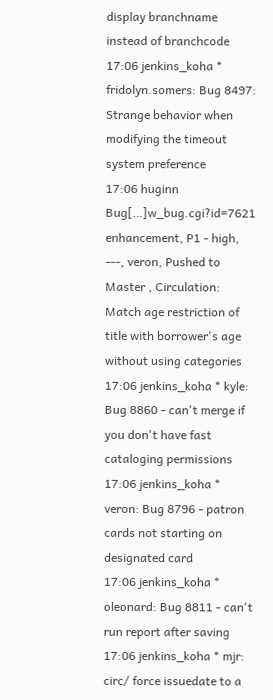display branchname instead of branchcode
17:06 jenkins_koha * fridolyn.somers: Bug 8497: Strange behavior when modifying the timeout system preference
17:06 huginn Bug[…]w_bug.cgi?id=7621 enhancement, P1 - high, ---, veron, Pushed to Master , Circulation: Match age restriction of title with borrower's age without using categories
17:06 jenkins_koha * kyle: Bug 8860 - can't merge if you don't have fast cataloging permissions
17:06 jenkins_koha * veron: Bug 8796 - patron cards not starting on designated card
17:06 jenkins_koha * oleonard: Bug 8811 - can't run report after saving
17:06 jenkins_koha * mjr: circ/ force issuedate to a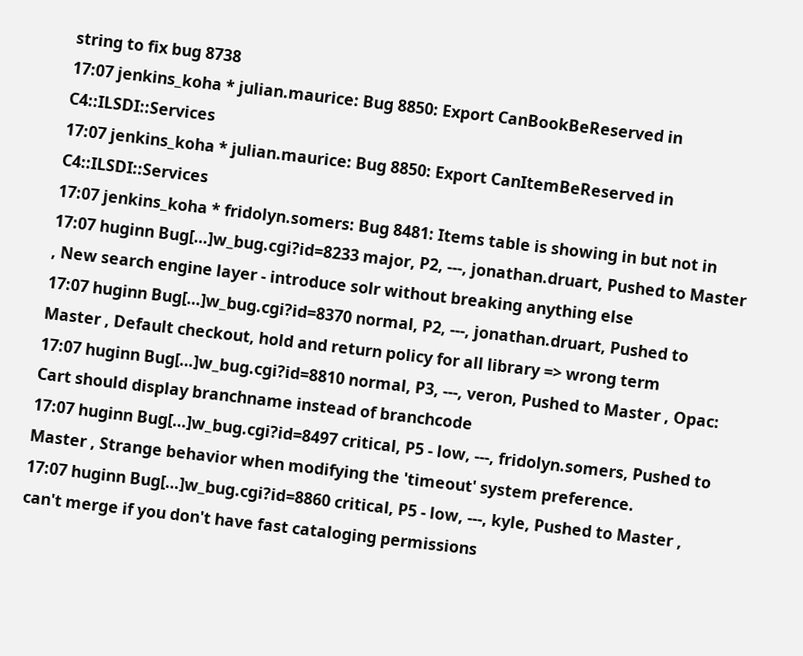string to fix bug 8738
17:07 jenkins_koha * julian.maurice: Bug 8850: Export CanBookBeReserved in C4::ILSDI::Services
17:07 jenkins_koha * julian.maurice: Bug 8850: Export CanItemBeReserved in C4::ILSDI::Services
17:07 jenkins_koha * fridolyn.somers: Bug 8481: Items table is showing in but not in
17:07 huginn Bug[…]w_bug.cgi?id=8233 major, P2, ---, jonathan.druart, Pushed to Master , New search engine layer - introduce solr without breaking anything else
17:07 huginn Bug[…]w_bug.cgi?id=8370 normal, P2, ---, jonathan.druart, Pushed to Master , Default checkout, hold and return policy for all library => wrong term
17:07 huginn Bug[…]w_bug.cgi?id=8810 normal, P3, ---, veron, Pushed to Master , Opac: Cart should display branchname instead of branchcode
17:07 huginn Bug[…]w_bug.cgi?id=8497 critical, P5 - low, ---, fridolyn.somers, Pushed to Master , Strange behavior when modifying the 'timeout' system preference.
17:07 huginn Bug[…]w_bug.cgi?id=8860 critical, P5 - low, ---, kyle, Pushed to Master , can't merge if you don't have fast cataloging permissions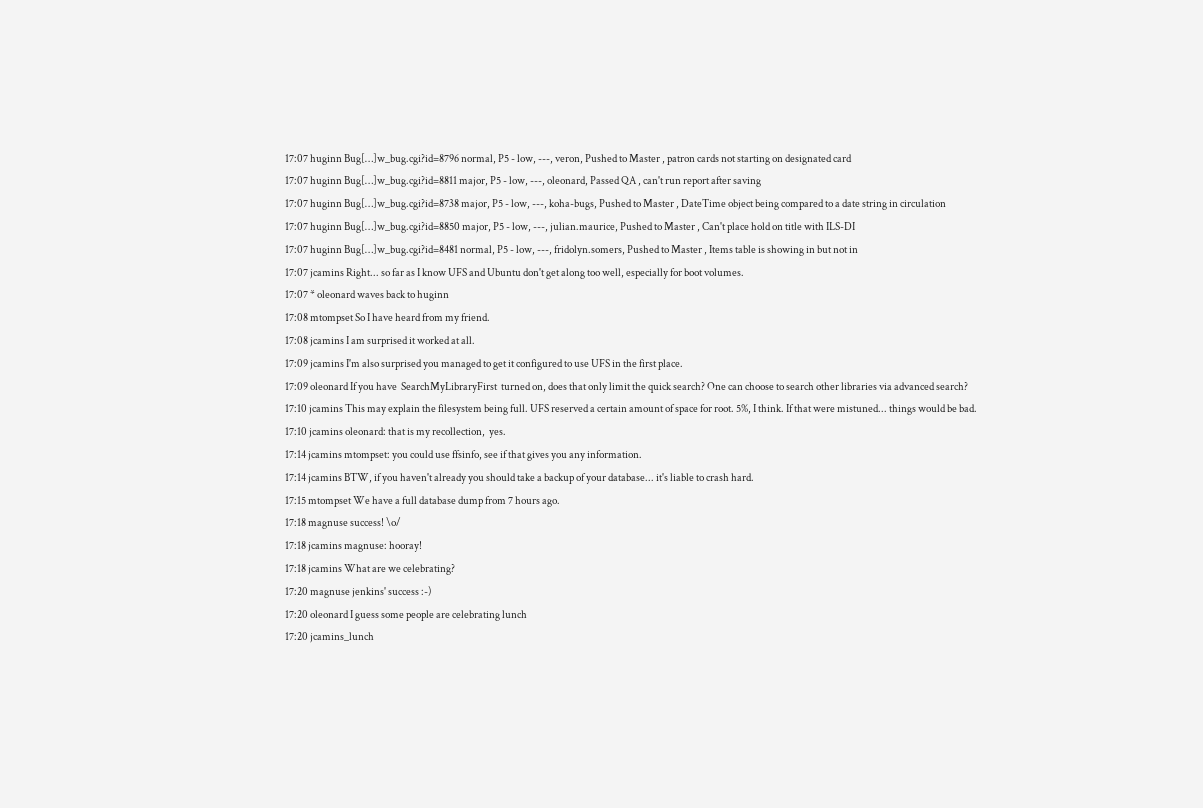17:07 huginn Bug[…]w_bug.cgi?id=8796 normal, P5 - low, ---, veron, Pushed to Master , patron cards not starting on designated card
17:07 huginn Bug[…]w_bug.cgi?id=8811 major, P5 - low, ---, oleonard, Passed QA , can't run report after saving
17:07 huginn Bug[…]w_bug.cgi?id=8738 major, P5 - low, ---, koha-bugs, Pushed to Master , DateTime object being compared to a date string in circulation
17:07 huginn Bug[…]w_bug.cgi?id=8850 major, P5 - low, ---, julian.maurice, Pushed to Master , Can't place hold on title with ILS-DI
17:07 huginn Bug[…]w_bug.cgi?id=8481 normal, P5 - low, ---, fridolyn.somers, Pushed to Master , Items table is showing in but not in
17:07 jcamins Right... so far as I know UFS and Ubuntu don't get along too well, especially for boot volumes.
17:07 * oleonard waves back to huginn
17:08 mtompset So I have heard from my friend.
17:08 jcamins I am surprised it worked at all.
17:09 jcamins I'm also surprised you managed to get it configured to use UFS in the first place.
17:09 oleonard If you have  SearchMyLibraryFirst  turned on, does that only limit the quick search? One can choose to search other libraries via advanced search?
17:10 jcamins This may explain the filesystem being full. UFS reserved a certain amount of space for root. 5%, I think. If that were mistuned... things would be bad.
17:10 jcamins oleonard: that is my recollection,  yes.
17:14 jcamins mtompset: you could use ffsinfo, see if that gives you any information.
17:14 jcamins BTW, if you haven't already you should take a backup of your database... it's liable to crash hard.
17:15 mtompset We have a full database dump from 7 hours ago.
17:18 magnuse success! \o/
17:18 jcamins magnuse: hooray!
17:18 jcamins What are we celebrating?
17:20 magnuse jenkins' success :-)
17:20 oleonard I guess some people are celebrating lunch
17:20 jcamins_lunch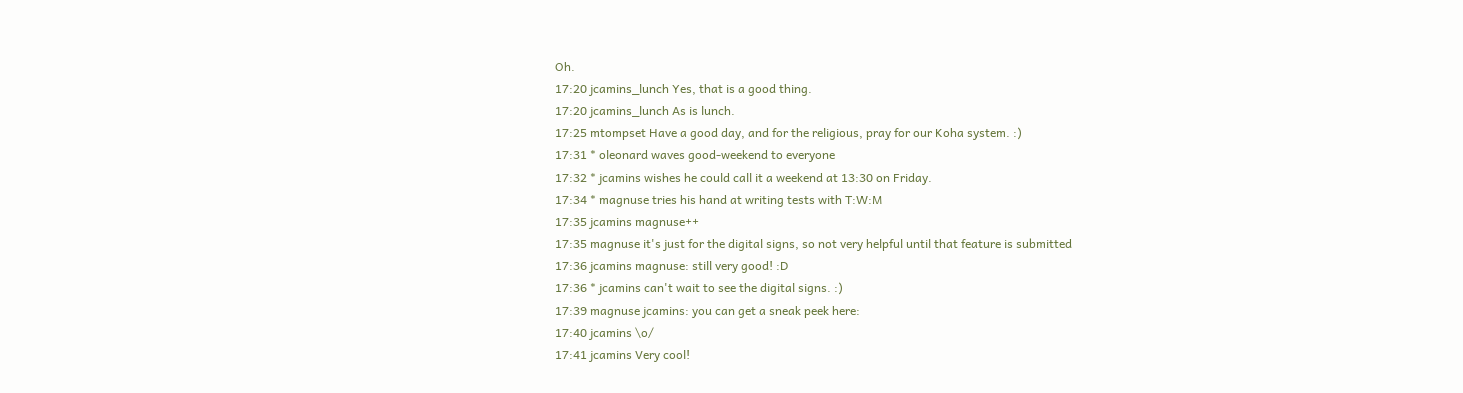Oh.
17:20 jcamins_lunch Yes, that is a good thing.
17:20 jcamins_lunch As is lunch.
17:25 mtompset Have a good day, and for the religious, pray for our Koha system. :)
17:31 * oleonard waves good-weekend to everyone
17:32 * jcamins wishes he could call it a weekend at 13:30 on Friday.
17:34 * magnuse tries his hand at writing tests with T:W:M
17:35 jcamins magnuse++
17:35 magnuse it's just for the digital signs, so not very helpful until that feature is submitted
17:36 jcamins magnuse: still very good! :D
17:36 * jcamins can't wait to see the digital signs. :)
17:39 magnuse jcamins: you can get a sneak peek here:
17:40 jcamins \o/
17:41 jcamins Very cool!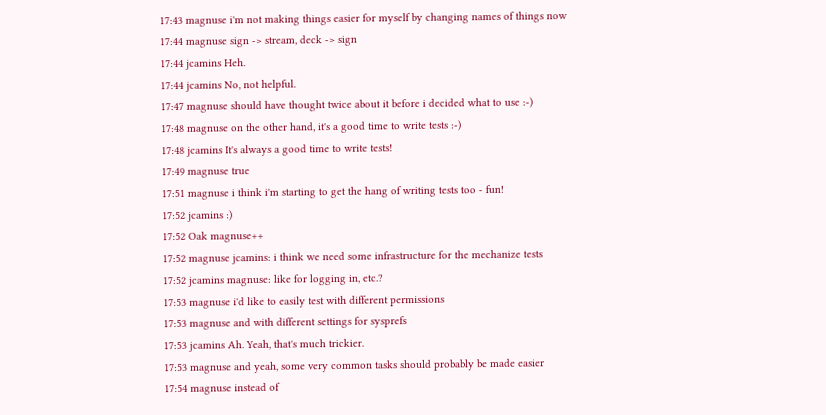17:43 magnuse i'm not making things easier for myself by changing names of things now
17:44 magnuse sign -> stream, deck -> sign
17:44 jcamins Heh.
17:44 jcamins No, not helpful.
17:47 magnuse should have thought twice about it before i decided what to use :-)
17:48 magnuse on the other hand, it's a good time to write tests :-)
17:48 jcamins It's always a good time to write tests!
17:49 magnuse true
17:51 magnuse i think i'm starting to get the hang of writing tests too - fun!
17:52 jcamins :)
17:52 Oak magnuse++
17:52 magnuse jcamins: i think we need some infrastructure for the mechanize tests
17:52 jcamins magnuse: like for logging in, etc.?
17:53 magnuse i'd like to easily test with different permissions
17:53 magnuse and with different settings for sysprefs
17:53 jcamins Ah. Yeah, that's much trickier.
17:53 magnuse and yeah, some very common tasks should probably be made easier
17:54 magnuse instead of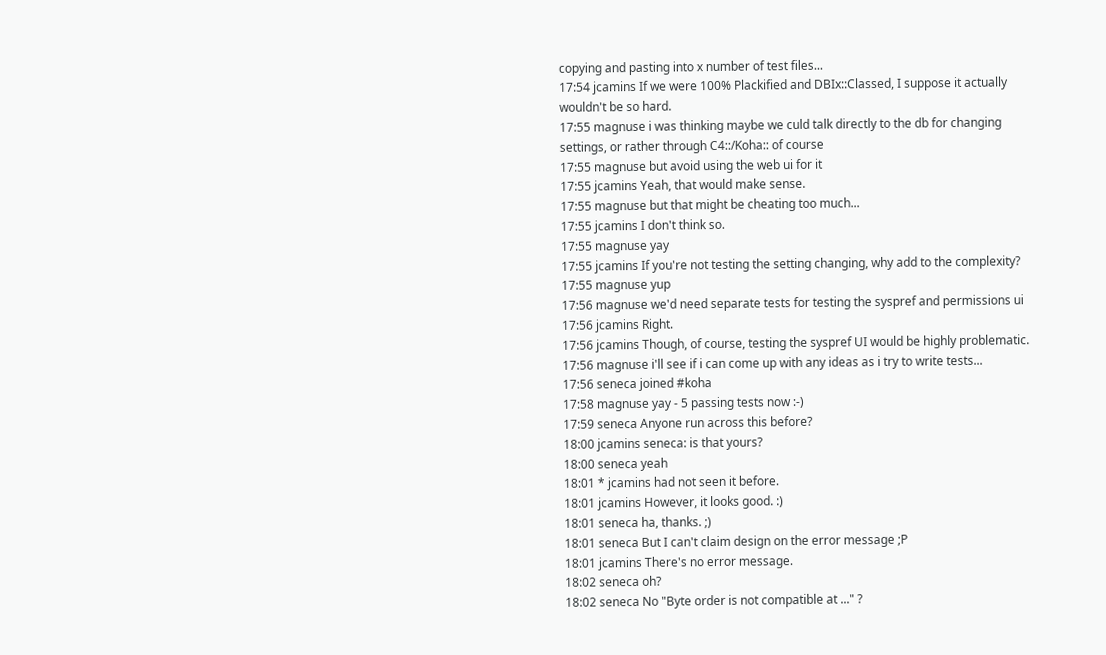copying and pasting into x number of test files...
17:54 jcamins If we were 100% Plackified and DBIx::Classed, I suppose it actually wouldn't be so hard.
17:55 magnuse i was thinking maybe we culd talk directly to the db for changing settings, or rather through C4::/Koha:: of course
17:55 magnuse but avoid using the web ui for it
17:55 jcamins Yeah, that would make sense.
17:55 magnuse but that might be cheating too much...
17:55 jcamins I don't think so.
17:55 magnuse yay
17:55 jcamins If you're not testing the setting changing, why add to the complexity?
17:55 magnuse yup
17:56 magnuse we'd need separate tests for testing the syspref and permissions ui
17:56 jcamins Right.
17:56 jcamins Though, of course, testing the syspref UI would be highly problematic.
17:56 magnuse i'll see if i can come up with any ideas as i try to write tests...
17:56 seneca joined #koha
17:58 magnuse yay - 5 passing tests now :-)
17:59 seneca Anyone run across this before?
18:00 jcamins seneca: is that yours?
18:00 seneca yeah
18:01 * jcamins had not seen it before.
18:01 jcamins However, it looks good. :)
18:01 seneca ha, thanks. ;)
18:01 seneca But I can't claim design on the error message ;P
18:01 jcamins There's no error message.
18:02 seneca oh?
18:02 seneca No "Byte order is not compatible at ..." ?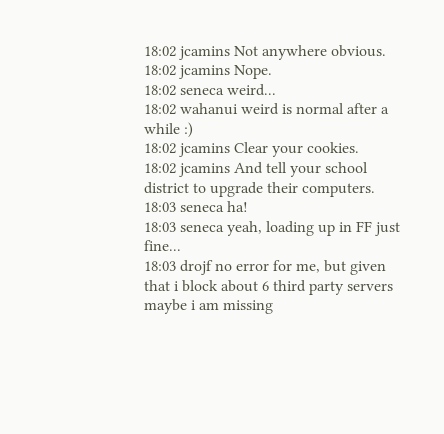18:02 jcamins Not anywhere obvious.
18:02 jcamins Nope.
18:02 seneca weird...
18:02 wahanui weird is normal after a while :)
18:02 jcamins Clear your cookies.
18:02 jcamins And tell your school district to upgrade their computers.
18:03 seneca ha!
18:03 seneca yeah, loading up in FF just fine...
18:03 drojf no error for me, but given that i block about 6 third party servers maybe i am missing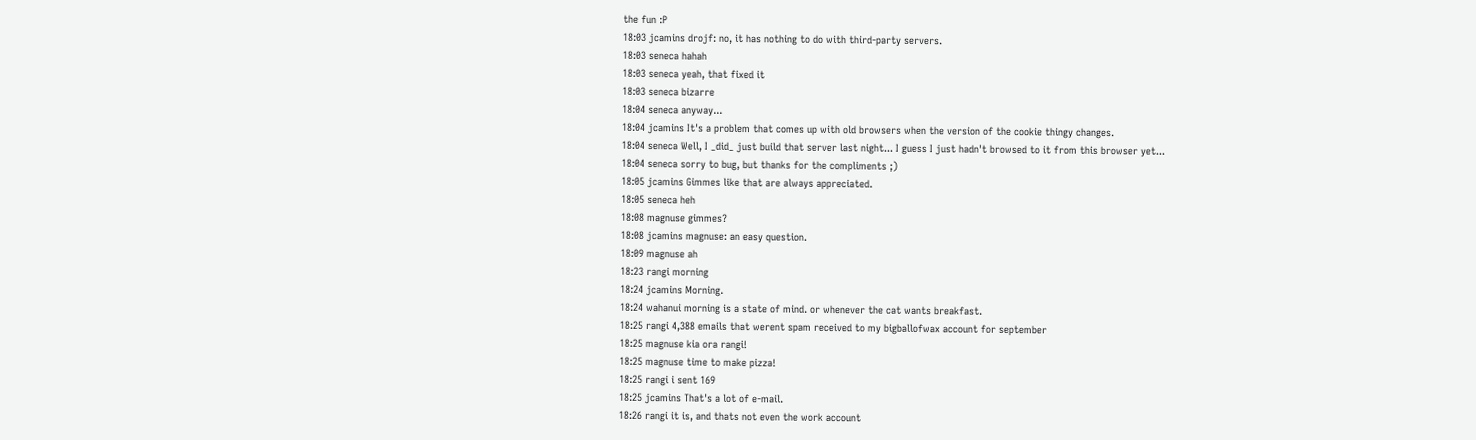the fun :P
18:03 jcamins drojf: no, it has nothing to do with third-party servers.
18:03 seneca hahah
18:03 seneca yeah, that fixed it
18:03 seneca bizarre
18:04 seneca anyway...
18:04 jcamins It's a problem that comes up with old browsers when the version of the cookie thingy changes.
18:04 seneca Well, I _did_ just build that server last night... I guess I just hadn't browsed to it from this browser yet...
18:04 seneca sorry to bug, but thanks for the compliments ;)
18:05 jcamins Gimmes like that are always appreciated.
18:05 seneca heh
18:08 magnuse gimmes?
18:08 jcamins magnuse: an easy question.
18:09 magnuse ah
18:23 rangi morning
18:24 jcamins Morning.
18:24 wahanui morning is a state of mind. or whenever the cat wants breakfast.
18:25 rangi 4,388 emails that werent spam received to my bigballofwax account for september
18:25 magnuse kia ora rangi!
18:25 magnuse time to make pizza!
18:25 rangi i sent 169
18:25 jcamins That's a lot of e-mail.
18:26 rangi it is, and thats not even the work account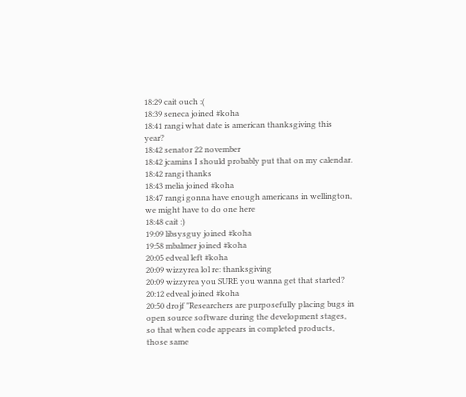18:29 cait ouch :(
18:39 seneca joined #koha
18:41 rangi what date is american thanksgiving this year?
18:42 senator 22 november
18:42 jcamins I should probably put that on my calendar.
18:42 rangi thanks
18:43 melia joined #koha
18:47 rangi gonna have enough americans in wellington, we might have to do one here
18:48 cait :)
19:09 libsysguy joined #koha
19:58 mbalmer joined #koha
20:05 edveal left #koha
20:09 wizzyrea lol re: thanksgiving
20:09 wizzyrea you SURE you wanna get that started?
20:12 edveal joined #koha
20:50 drojf "Researchers are purposefully placing bugs in open source software during the development stages, so that when code appears in completed products,  those same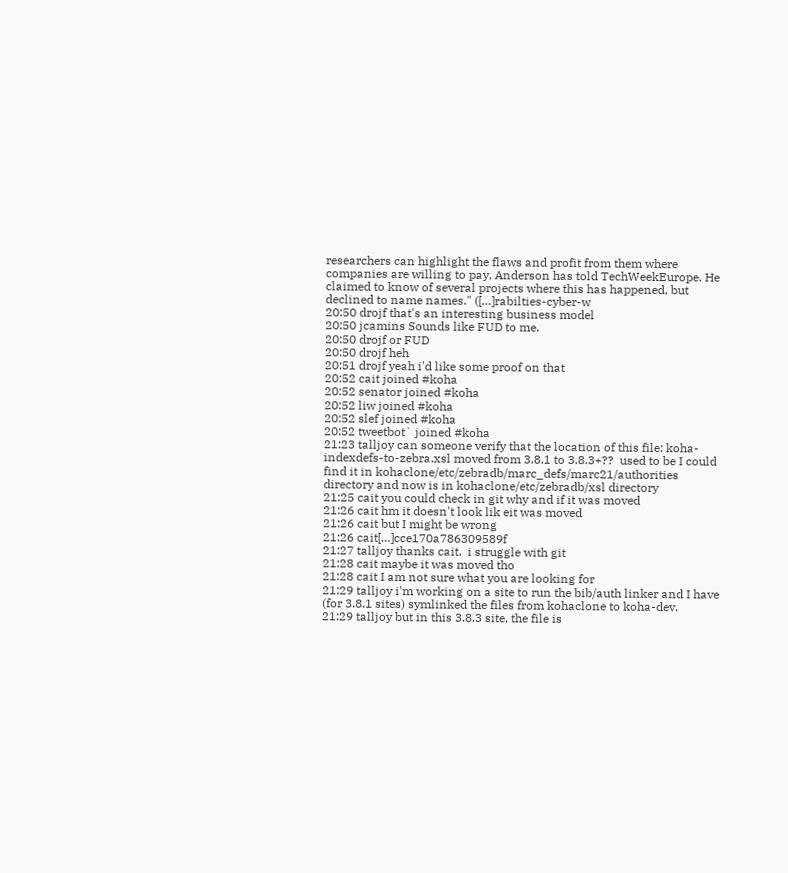researchers can highlight the flaws and profit from them where companies are willing to pay, Anderson has told TechWeekEurope. He claimed to know of several projects where this has happened, but declined to name names." ([…]rabilties-cyber-w
20:50 drojf that's an interesting business model
20:50 jcamins Sounds like FUD to me.
20:50 drojf or FUD
20:50 drojf heh
20:51 drojf yeah i'd like some proof on that
20:52 cait joined #koha
20:52 senator joined #koha
20:52 liw joined #koha
20:52 slef joined #koha
20:52 tweetbot` joined #koha
21:23 talljoy can someone verify that the location of this file: koha-indexdefs-to-zebra.xsl moved from 3.8.1 to 3.8.3+??  used to be I could find it in kohaclone/etc/zebradb/marc_defs/marc21/authorities directory and now is in kohaclone/etc/zebradb/xsl directory
21:25 cait you could check in git why and if it was moved
21:26 cait hm it doesn't look lik eit was moved
21:26 cait but I might be wrong
21:26 cait[…]cce170a786309589f
21:27 talljoy thanks cait.  i struggle with git
21:28 cait maybe it was moved tho
21:28 cait I am not sure what you are looking for
21:29 talljoy i'm working on a site to run the bib/auth linker and I have (for 3.8.1 sites) symlinked the files from kohaclone to koha-dev.
21:29 talljoy but in this 3.8.3 site, the file is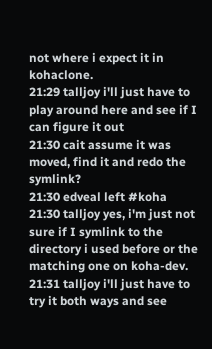not where i expect it in kohaclone.
21:29 talljoy i'll just have to play around here and see if I can figure it out
21:30 cait assume it was moved, find it and redo the symlink?
21:30 edveal left #koha
21:30 talljoy yes, i'm just not sure if I symlink to the directory i used before or the matching one on koha-dev.
21:31 talljoy i'll just have to try it both ways and see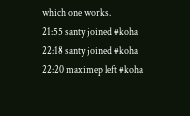which one works.
21:55 santy joined #koha
22:18 santy joined #koha
22:20 maximep left #koha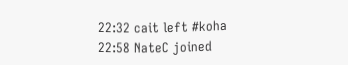22:32 cait left #koha
22:58 NateC joined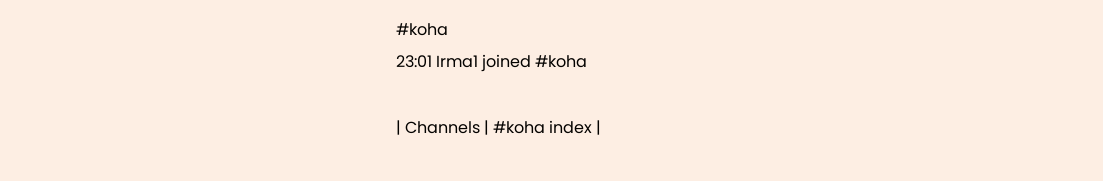#koha
23:01 Irma1 joined #koha

| Channels | #koha index |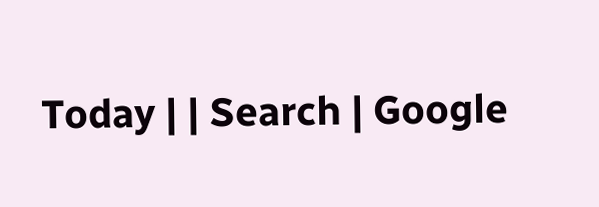Today | | Search | Google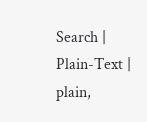Search | Plain-Text | plain,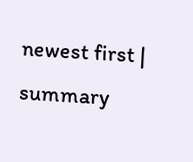newest first | summary